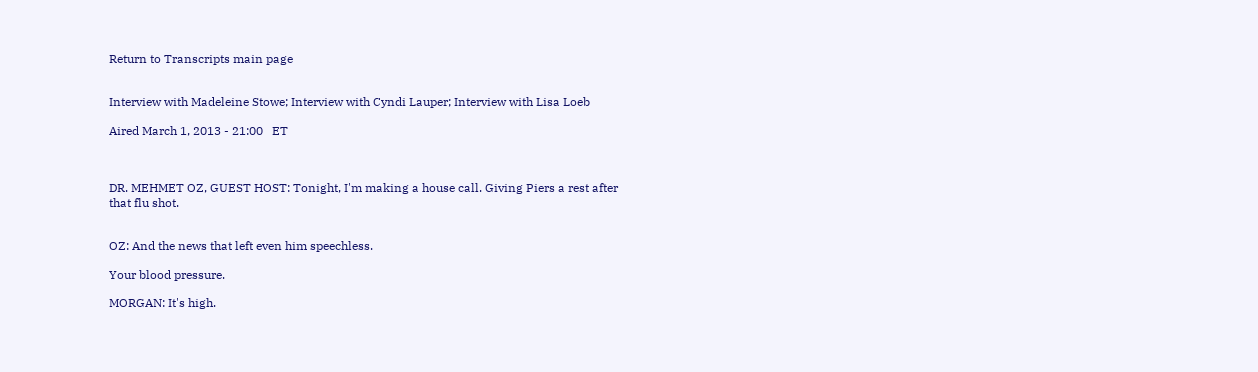Return to Transcripts main page


Interview with Madeleine Stowe; Interview with Cyndi Lauper; Interview with Lisa Loeb

Aired March 1, 2013 - 21:00   ET



DR. MEHMET OZ, GUEST HOST: Tonight, I'm making a house call. Giving Piers a rest after that flu shot.


OZ: And the news that left even him speechless.

Your blood pressure.

MORGAN: It's high.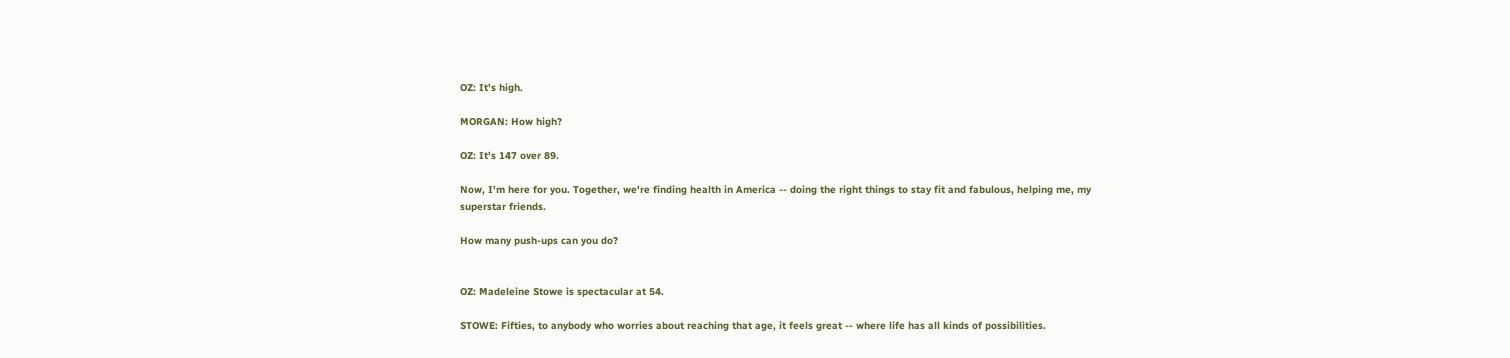OZ: It's high.

MORGAN: How high?

OZ: It's 147 over 89.

Now, I'm here for you. Together, we're finding health in America -- doing the right things to stay fit and fabulous, helping me, my superstar friends.

How many push-ups can you do?


OZ: Madeleine Stowe is spectacular at 54.

STOWE: Fifties, to anybody who worries about reaching that age, it feels great -- where life has all kinds of possibilities.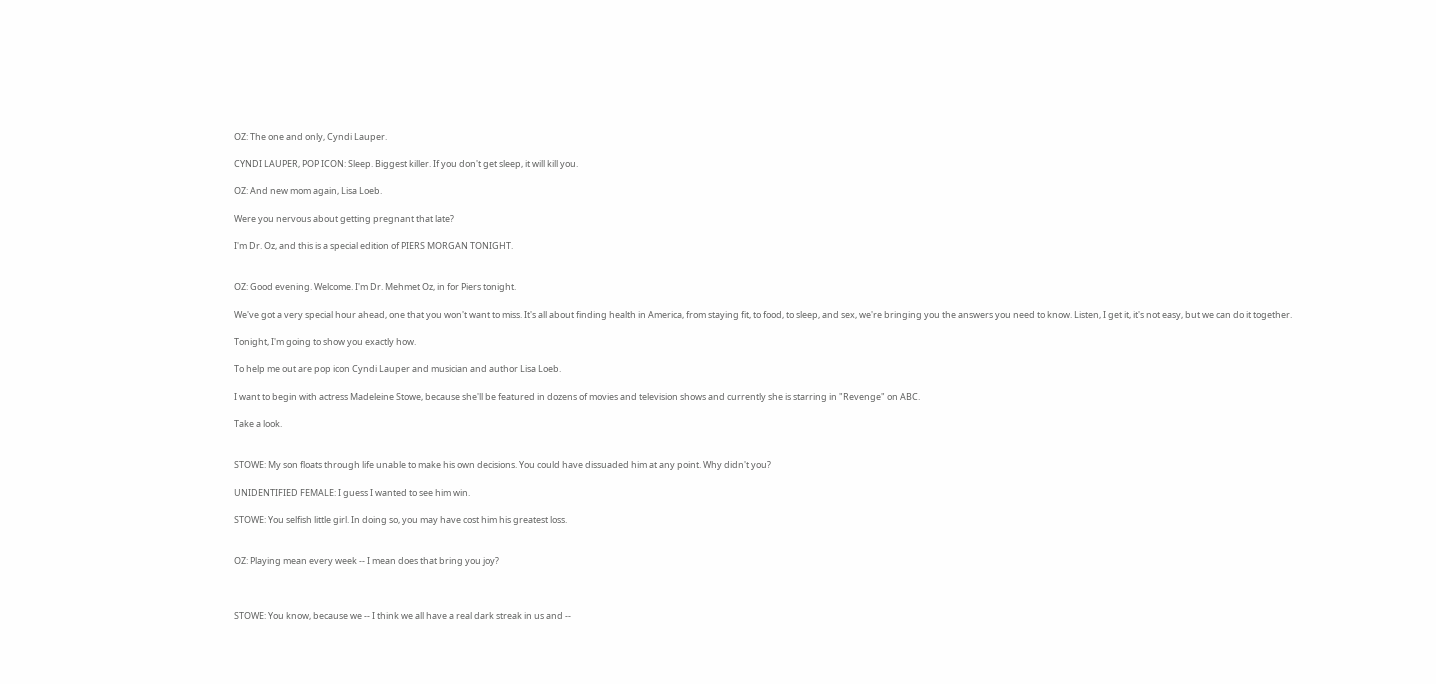OZ: The one and only, Cyndi Lauper.

CYNDI LAUPER, POP ICON: Sleep. Biggest killer. If you don't get sleep, it will kill you.

OZ: And new mom again, Lisa Loeb.

Were you nervous about getting pregnant that late?

I'm Dr. Oz, and this is a special edition of PIERS MORGAN TONIGHT.


OZ: Good evening. Welcome. I'm Dr. Mehmet Oz, in for Piers tonight.

We've got a very special hour ahead, one that you won't want to miss. It's all about finding health in America, from staying fit, to food, to sleep, and sex, we're bringing you the answers you need to know. Listen, I get it, it's not easy, but we can do it together.

Tonight, I'm going to show you exactly how.

To help me out are pop icon Cyndi Lauper and musician and author Lisa Loeb.

I want to begin with actress Madeleine Stowe, because she'll be featured in dozens of movies and television shows and currently she is starring in "Revenge" on ABC.

Take a look.


STOWE: My son floats through life unable to make his own decisions. You could have dissuaded him at any point. Why didn't you?

UNIDENTIFIED FEMALE: I guess I wanted to see him win.

STOWE: You selfish little girl. In doing so, you may have cost him his greatest loss.


OZ: Playing mean every week -- I mean does that bring you joy?



STOWE: You know, because we -- I think we all have a real dark streak in us and --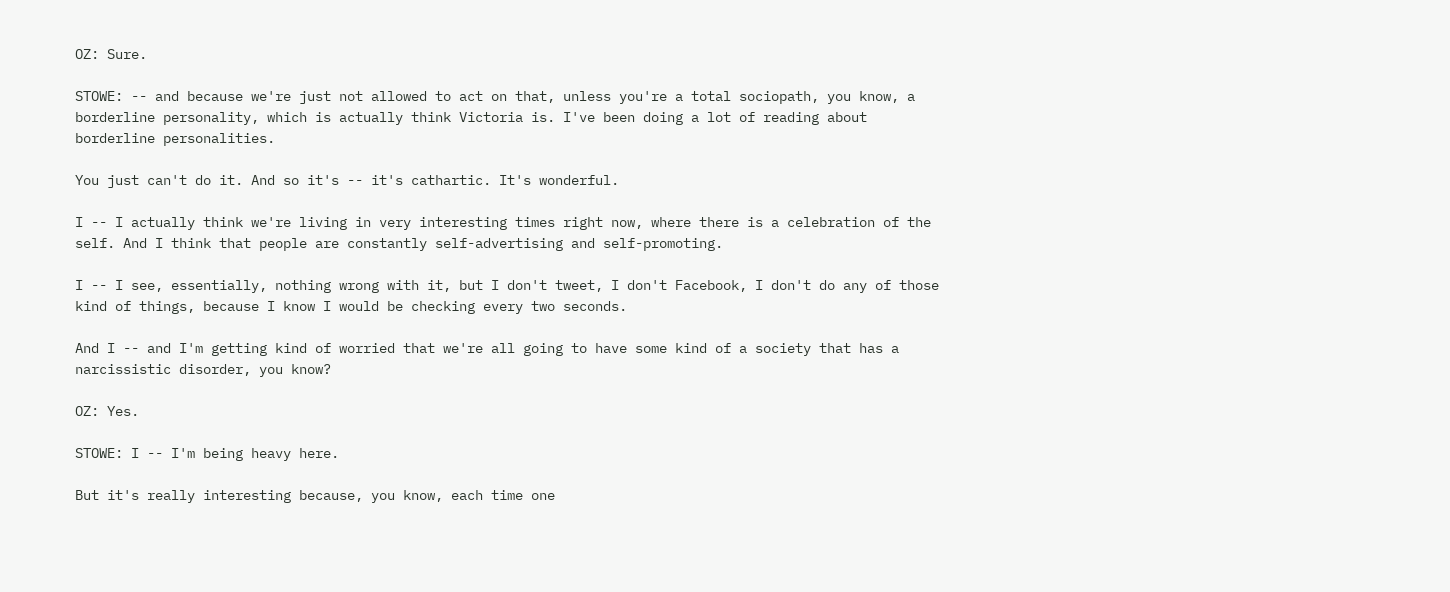OZ: Sure.

STOWE: -- and because we're just not allowed to act on that, unless you're a total sociopath, you know, a borderline personality, which is actually think Victoria is. I've been doing a lot of reading about borderline personalities.

You just can't do it. And so it's -- it's cathartic. It's wonderful.

I -- I actually think we're living in very interesting times right now, where there is a celebration of the self. And I think that people are constantly self-advertising and self-promoting.

I -- I see, essentially, nothing wrong with it, but I don't tweet, I don't Facebook, I don't do any of those kind of things, because I know I would be checking every two seconds.

And I -- and I'm getting kind of worried that we're all going to have some kind of a society that has a narcissistic disorder, you know?

OZ: Yes.

STOWE: I -- I'm being heavy here.

But it's really interesting because, you know, each time one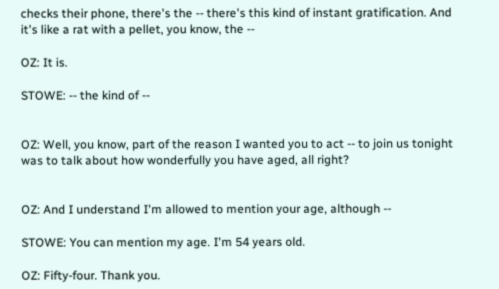checks their phone, there's the -- there's this kind of instant gratification. And it's like a rat with a pellet, you know, the --

OZ: It is.

STOWE: -- the kind of --


OZ: Well, you know, part of the reason I wanted you to act -- to join us tonight was to talk about how wonderfully you have aged, all right?


OZ: And I understand I'm allowed to mention your age, although --

STOWE: You can mention my age. I'm 54 years old.

OZ: Fifty-four. Thank you.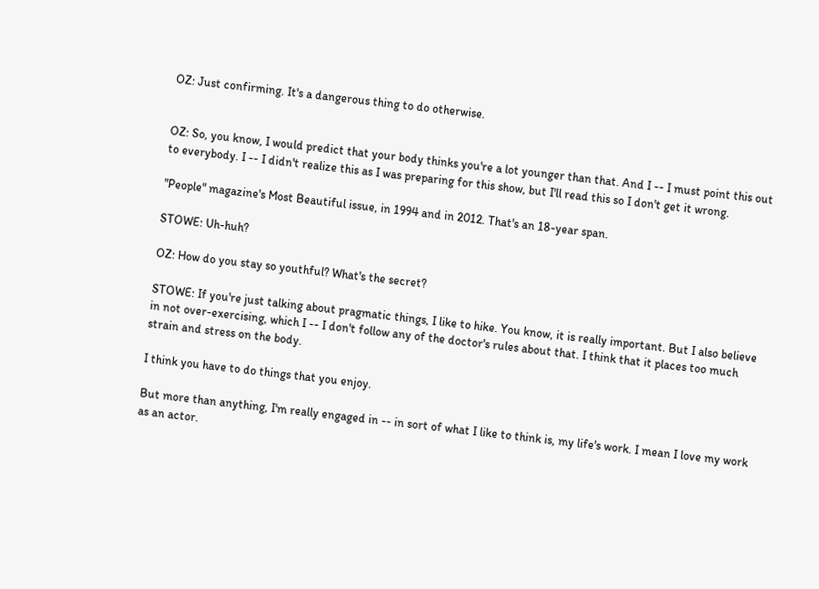OZ: Just confirming. It's a dangerous thing to do otherwise.


OZ: So, you know, I would predict that your body thinks you're a lot younger than that. And I -- I must point this out to everybody. I -- I didn't realize this as I was preparing for this show, but I'll read this so I don't get it wrong.

"People" magazine's Most Beautiful issue, in 1994 and in 2012. That's an 18-year span.

STOWE: Uh-huh?

OZ: How do you stay so youthful? What's the secret?

STOWE: If you're just talking about pragmatic things, I like to hike. You know, it is really important. But I also believe in not over-exercising, which I -- I don't follow any of the doctor's rules about that. I think that it places too much strain and stress on the body.

I think you have to do things that you enjoy.

But more than anything, I'm really engaged in -- in sort of what I like to think is, my life's work. I mean I love my work as an actor.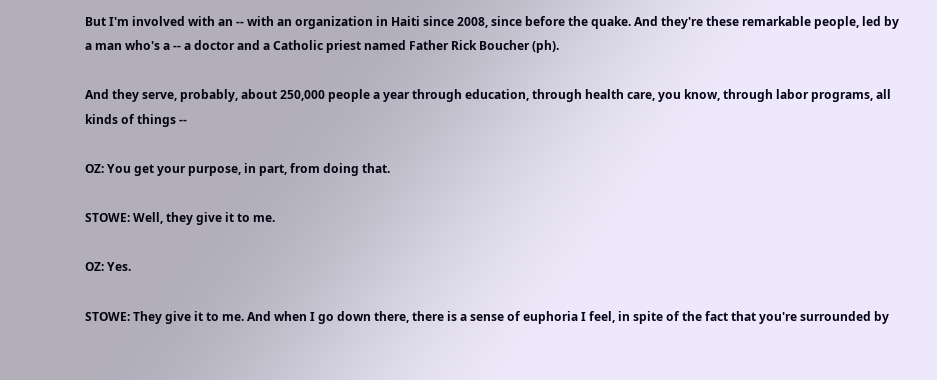But I'm involved with an -- with an organization in Haiti since 2008, since before the quake. And they're these remarkable people, led by a man who's a -- a doctor and a Catholic priest named Father Rick Boucher (ph).

And they serve, probably, about 250,000 people a year through education, through health care, you know, through labor programs, all kinds of things --

OZ: You get your purpose, in part, from doing that.

STOWE: Well, they give it to me.

OZ: Yes.

STOWE: They give it to me. And when I go down there, there is a sense of euphoria I feel, in spite of the fact that you're surrounded by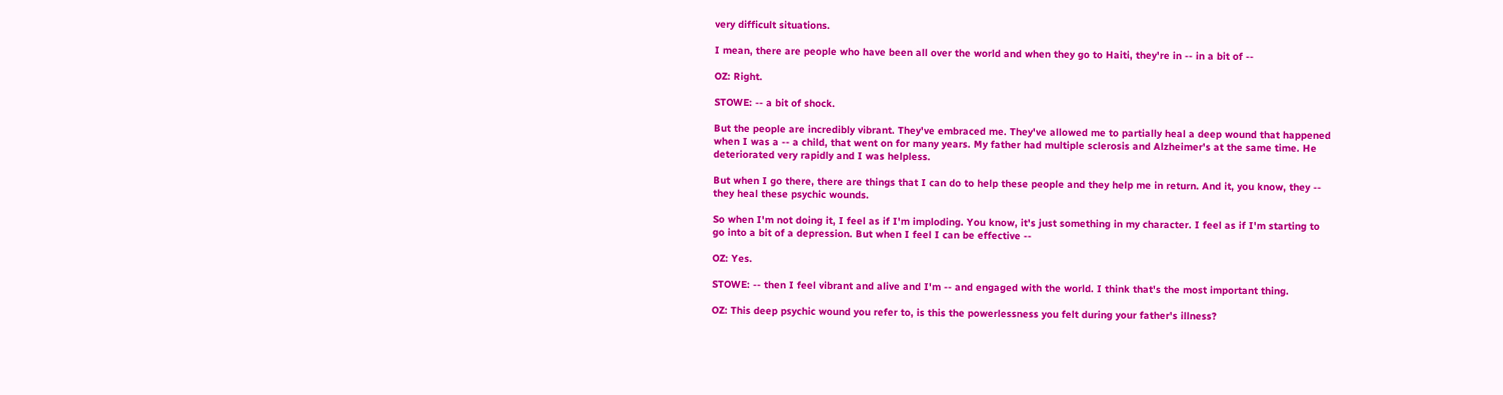very difficult situations.

I mean, there are people who have been all over the world and when they go to Haiti, they're in -- in a bit of --

OZ: Right.

STOWE: -- a bit of shock.

But the people are incredibly vibrant. They've embraced me. They've allowed me to partially heal a deep wound that happened when I was a -- a child, that went on for many years. My father had multiple sclerosis and Alzheimer's at the same time. He deteriorated very rapidly and I was helpless.

But when I go there, there are things that I can do to help these people and they help me in return. And it, you know, they -- they heal these psychic wounds.

So when I'm not doing it, I feel as if I'm imploding. You know, it's just something in my character. I feel as if I'm starting to go into a bit of a depression. But when I feel I can be effective --

OZ: Yes.

STOWE: -- then I feel vibrant and alive and I'm -- and engaged with the world. I think that's the most important thing.

OZ: This deep psychic wound you refer to, is this the powerlessness you felt during your father's illness?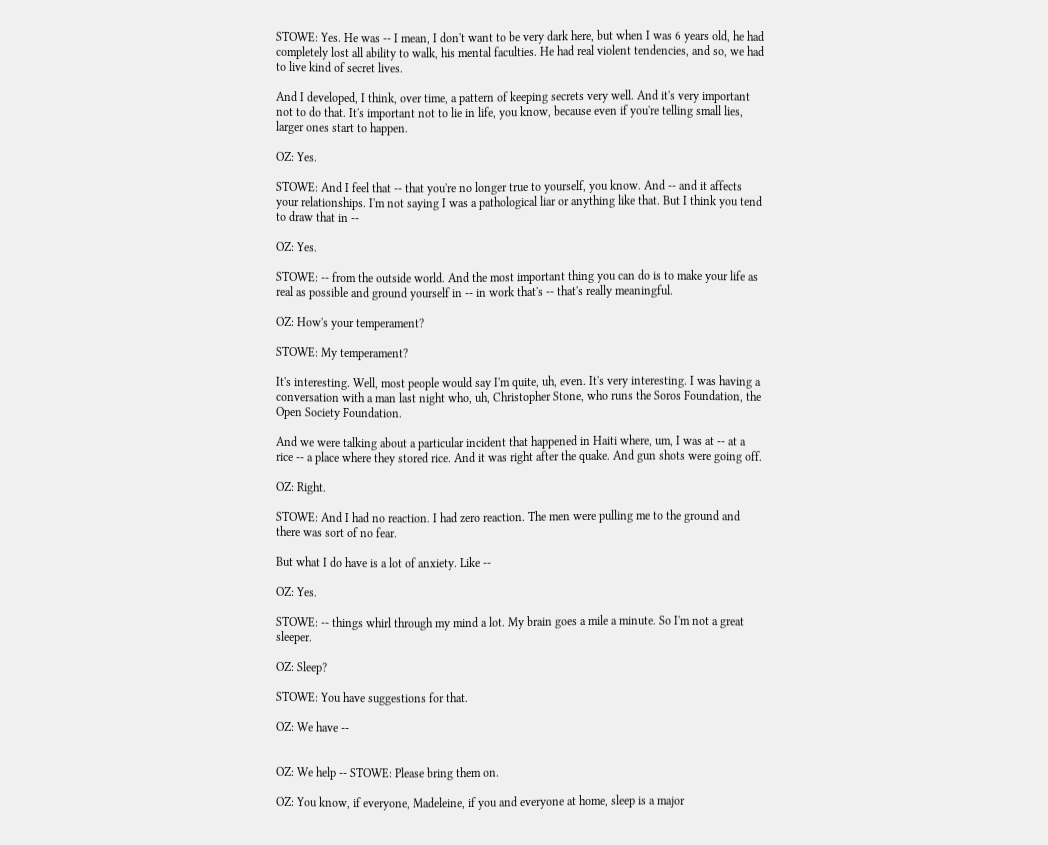STOWE: Yes. He was -- I mean, I don't want to be very dark here, but when I was 6 years old, he had completely lost all ability to walk, his mental faculties. He had real violent tendencies, and so, we had to live kind of secret lives.

And I developed, I think, over time, a pattern of keeping secrets very well. And it's very important not to do that. It's important not to lie in life, you know, because even if you're telling small lies, larger ones start to happen.

OZ: Yes.

STOWE: And I feel that -- that you're no longer true to yourself, you know. And -- and it affects your relationships. I'm not saying I was a pathological liar or anything like that. But I think you tend to draw that in --

OZ: Yes.

STOWE: -- from the outside world. And the most important thing you can do is to make your life as real as possible and ground yourself in -- in work that's -- that's really meaningful.

OZ: How's your temperament?

STOWE: My temperament?

It's interesting. Well, most people would say I'm quite, uh, even. It's very interesting. I was having a conversation with a man last night who, uh, Christopher Stone, who runs the Soros Foundation, the Open Society Foundation.

And we were talking about a particular incident that happened in Haiti where, um, I was at -- at a rice -- a place where they stored rice. And it was right after the quake. And gun shots were going off.

OZ: Right.

STOWE: And I had no reaction. I had zero reaction. The men were pulling me to the ground and there was sort of no fear.

But what I do have is a lot of anxiety. Like --

OZ: Yes.

STOWE: -- things whirl through my mind a lot. My brain goes a mile a minute. So I'm not a great sleeper.

OZ: Sleep?

STOWE: You have suggestions for that.

OZ: We have --


OZ: We help -- STOWE: Please bring them on.

OZ: You know, if everyone, Madeleine, if you and everyone at home, sleep is a major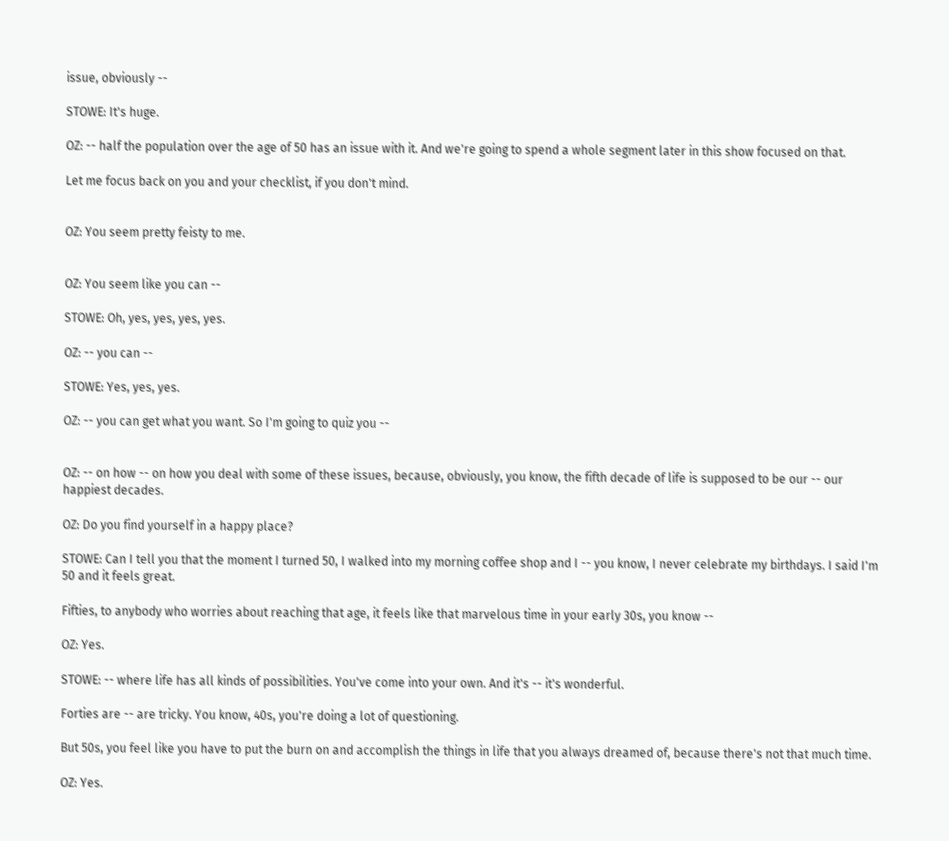issue, obviously --

STOWE: It's huge.

OZ: -- half the population over the age of 50 has an issue with it. And we're going to spend a whole segment later in this show focused on that.

Let me focus back on you and your checklist, if you don't mind.


OZ: You seem pretty feisty to me.


OZ: You seem like you can --

STOWE: Oh, yes, yes, yes, yes.

OZ: -- you can --

STOWE: Yes, yes, yes.

OZ: -- you can get what you want. So I'm going to quiz you --


OZ: -- on how -- on how you deal with some of these issues, because, obviously, you know, the fifth decade of life is supposed to be our -- our happiest decades.

OZ: Do you find yourself in a happy place?

STOWE: Can I tell you that the moment I turned 50, I walked into my morning coffee shop and I -- you know, I never celebrate my birthdays. I said I'm 50 and it feels great.

Fifties, to anybody who worries about reaching that age, it feels like that marvelous time in your early 30s, you know --

OZ: Yes.

STOWE: -- where life has all kinds of possibilities. You've come into your own. And it's -- it's wonderful.

Forties are -- are tricky. You know, 40s, you're doing a lot of questioning.

But 50s, you feel like you have to put the burn on and accomplish the things in life that you always dreamed of, because there's not that much time.

OZ: Yes.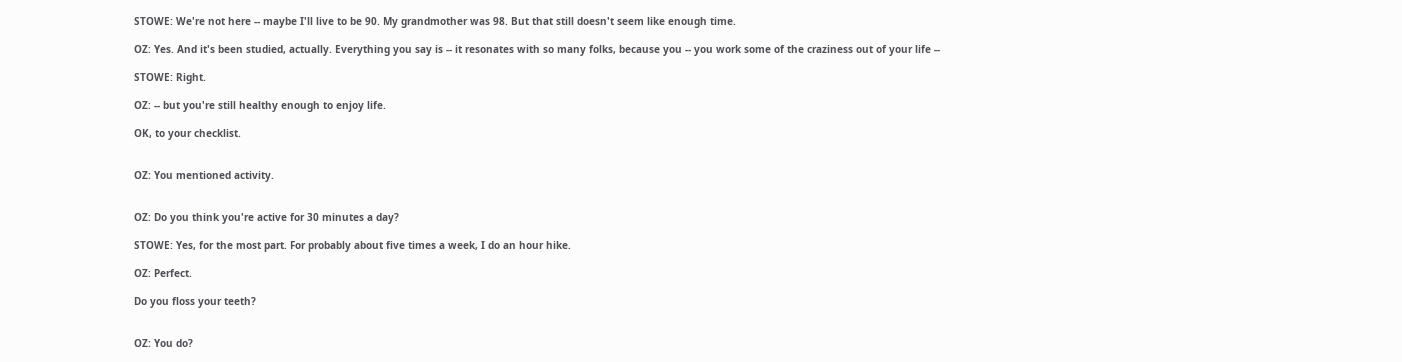STOWE: We're not here -- maybe I'll live to be 90. My grandmother was 98. But that still doesn't seem like enough time.

OZ: Yes. And it's been studied, actually. Everything you say is -- it resonates with so many folks, because you -- you work some of the craziness out of your life --

STOWE: Right.

OZ: -- but you're still healthy enough to enjoy life.

OK, to your checklist.


OZ: You mentioned activity.


OZ: Do you think you're active for 30 minutes a day?

STOWE: Yes, for the most part. For probably about five times a week, I do an hour hike.

OZ: Perfect.

Do you floss your teeth?


OZ: You do?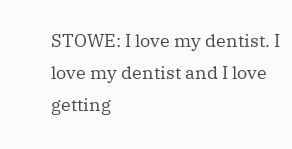STOWE: I love my dentist. I love my dentist and I love getting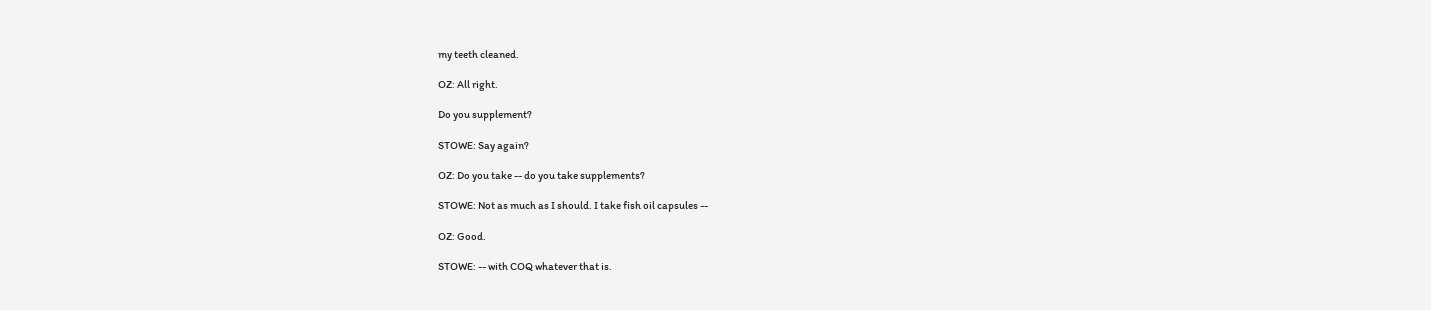my teeth cleaned.

OZ: All right.

Do you supplement?

STOWE: Say again?

OZ: Do you take -- do you take supplements?

STOWE: Not as much as I should. I take fish oil capsules --

OZ: Good.

STOWE: -- with COQ whatever that is.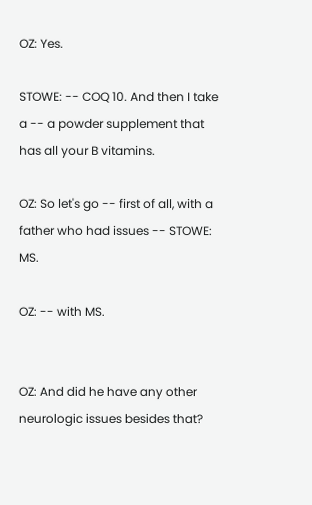OZ: Yes.

STOWE: -- COQ 10. And then I take a -- a powder supplement that has all your B vitamins.

OZ: So let's go -- first of all, with a father who had issues -- STOWE: MS.

OZ: -- with MS.


OZ: And did he have any other neurologic issues besides that?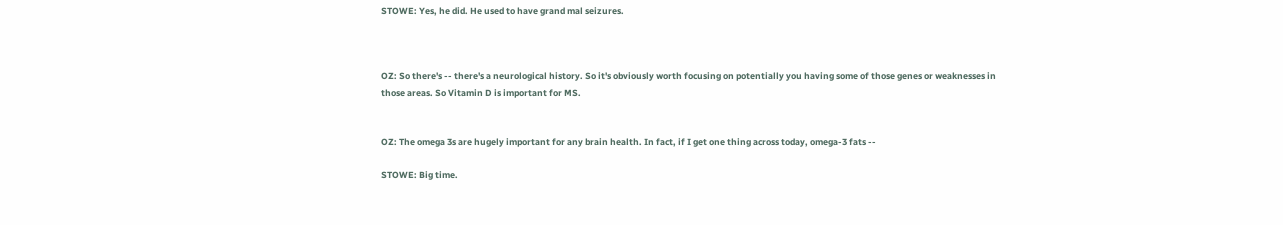STOWE: Yes, he did. He used to have grand mal seizures.



OZ: So there's -- there's a neurological history. So it's obviously worth focusing on potentially you having some of those genes or weaknesses in those areas. So Vitamin D is important for MS.


OZ: The omega 3s are hugely important for any brain health. In fact, if I get one thing across today, omega-3 fats --

STOWE: Big time.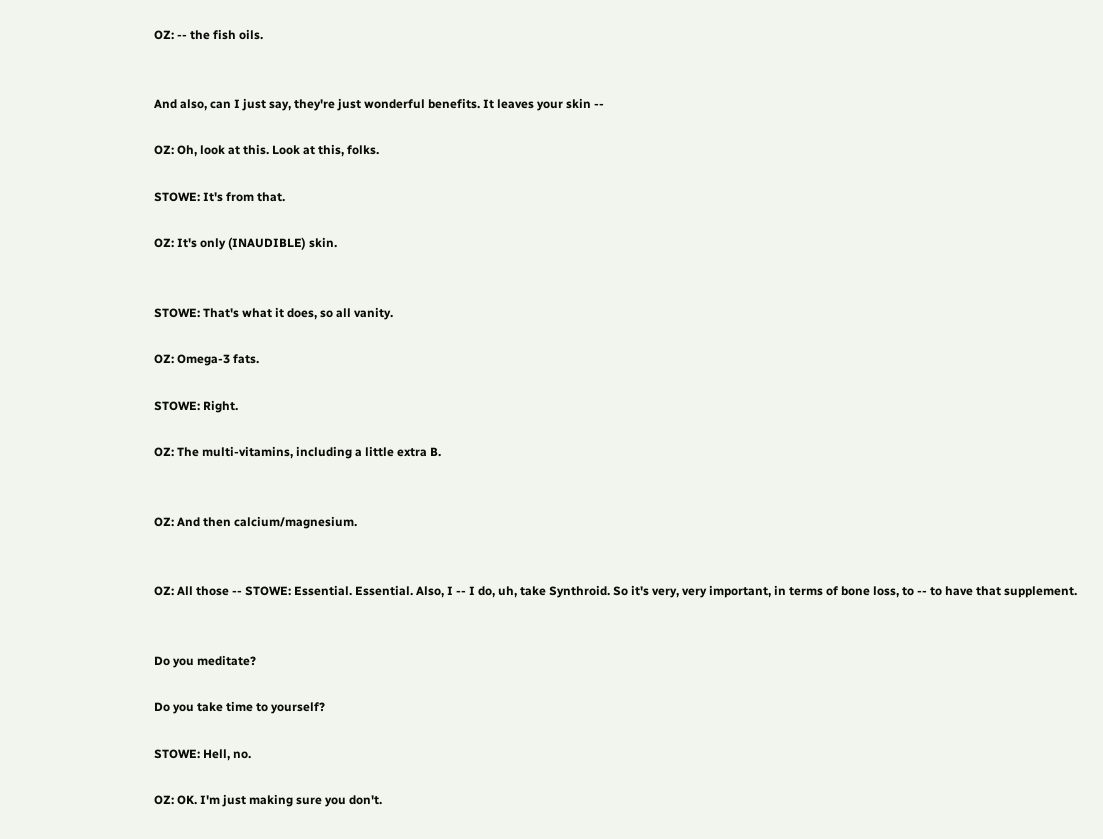OZ: -- the fish oils.


And also, can I just say, they're just wonderful benefits. It leaves your skin --

OZ: Oh, look at this. Look at this, folks.

STOWE: It's from that.

OZ: It's only (INAUDIBLE) skin.


STOWE: That's what it does, so all vanity.

OZ: Omega-3 fats.

STOWE: Right.

OZ: The multi-vitamins, including a little extra B.


OZ: And then calcium/magnesium.


OZ: All those -- STOWE: Essential. Essential. Also, I -- I do, uh, take Synthroid. So it's very, very important, in terms of bone loss, to -- to have that supplement.


Do you meditate?

Do you take time to yourself?

STOWE: Hell, no.

OZ: OK. I'm just making sure you don't.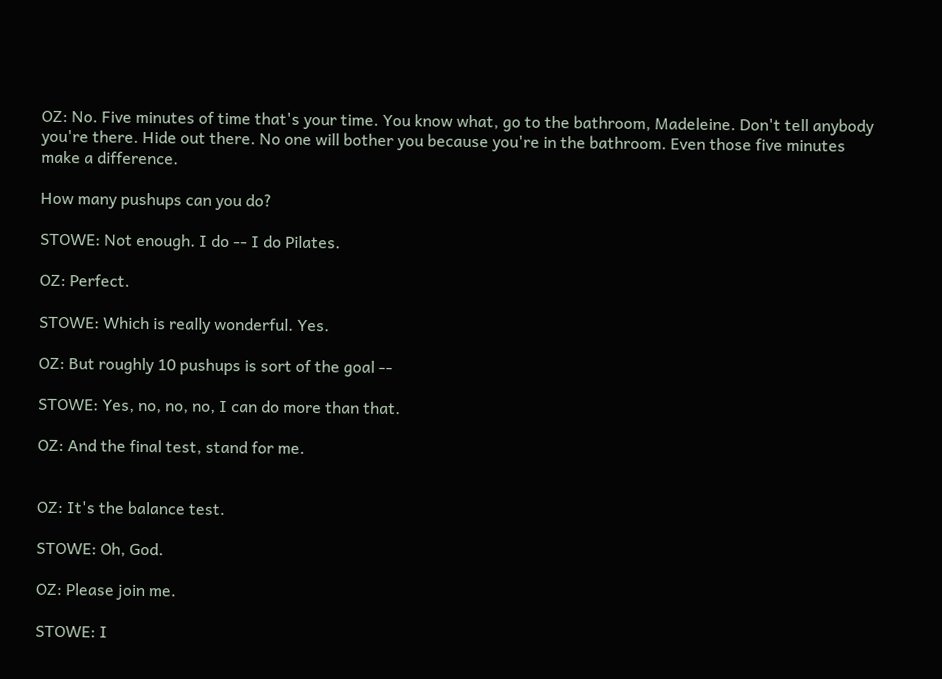OZ: No. Five minutes of time that's your time. You know what, go to the bathroom, Madeleine. Don't tell anybody you're there. Hide out there. No one will bother you because you're in the bathroom. Even those five minutes make a difference.

How many pushups can you do?

STOWE: Not enough. I do -- I do Pilates.

OZ: Perfect.

STOWE: Which is really wonderful. Yes.

OZ: But roughly 10 pushups is sort of the goal --

STOWE: Yes, no, no, no, I can do more than that.

OZ: And the final test, stand for me.


OZ: It's the balance test.

STOWE: Oh, God.

OZ: Please join me.

STOWE: I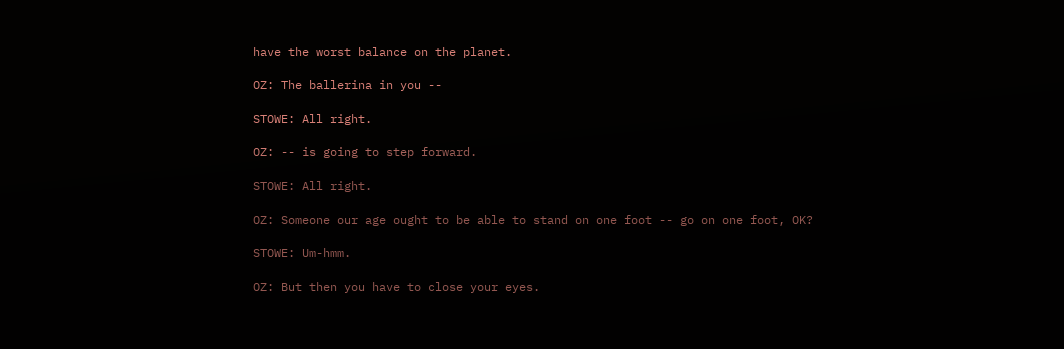have the worst balance on the planet.

OZ: The ballerina in you --

STOWE: All right.

OZ: -- is going to step forward.

STOWE: All right.

OZ: Someone our age ought to be able to stand on one foot -- go on one foot, OK?

STOWE: Um-hmm.

OZ: But then you have to close your eyes.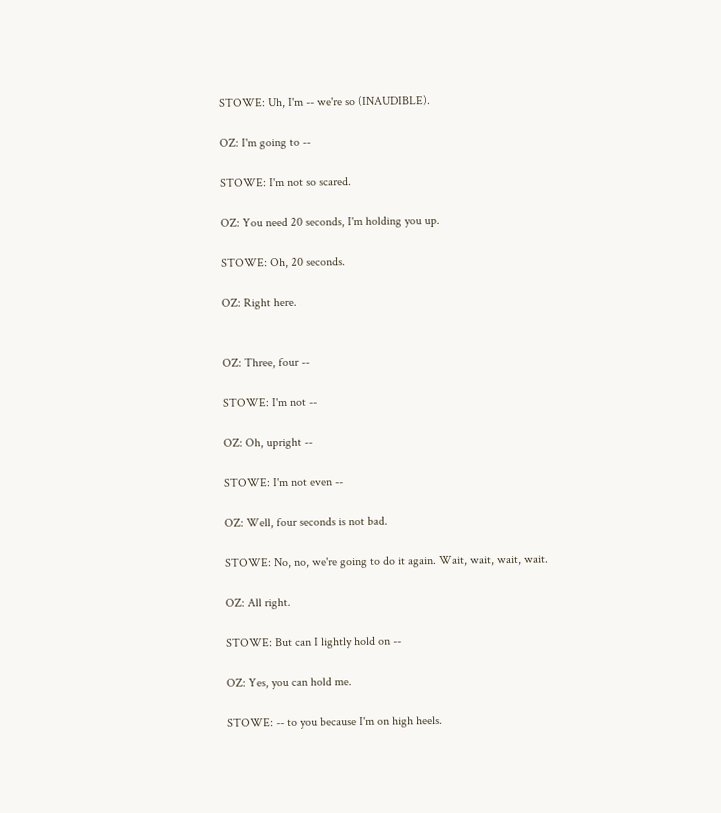STOWE: Uh, I'm -- we're so (INAUDIBLE).

OZ: I'm going to --

STOWE: I'm not so scared.

OZ: You need 20 seconds, I'm holding you up.

STOWE: Oh, 20 seconds.

OZ: Right here.


OZ: Three, four --

STOWE: I'm not --

OZ: Oh, upright --

STOWE: I'm not even --

OZ: Well, four seconds is not bad.

STOWE: No, no, we're going to do it again. Wait, wait, wait, wait.

OZ: All right.

STOWE: But can I lightly hold on --

OZ: Yes, you can hold me.

STOWE: -- to you because I'm on high heels.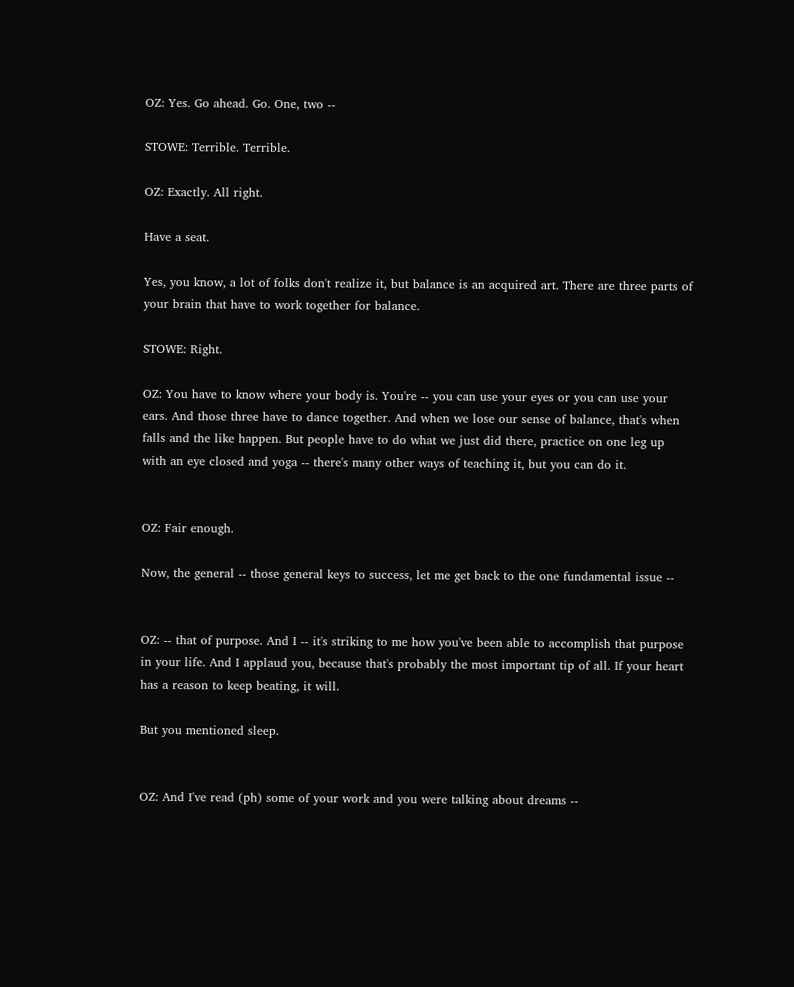OZ: Yes. Go ahead. Go. One, two --

STOWE: Terrible. Terrible.

OZ: Exactly. All right.

Have a seat.

Yes, you know, a lot of folks don't realize it, but balance is an acquired art. There are three parts of your brain that have to work together for balance.

STOWE: Right.

OZ: You have to know where your body is. You're -- you can use your eyes or you can use your ears. And those three have to dance together. And when we lose our sense of balance, that's when falls and the like happen. But people have to do what we just did there, practice on one leg up with an eye closed and yoga -- there's many other ways of teaching it, but you can do it.


OZ: Fair enough.

Now, the general -- those general keys to success, let me get back to the one fundamental issue --


OZ: -- that of purpose. And I -- it's striking to me how you've been able to accomplish that purpose in your life. And I applaud you, because that's probably the most important tip of all. If your heart has a reason to keep beating, it will.

But you mentioned sleep.


OZ: And I've read (ph) some of your work and you were talking about dreams --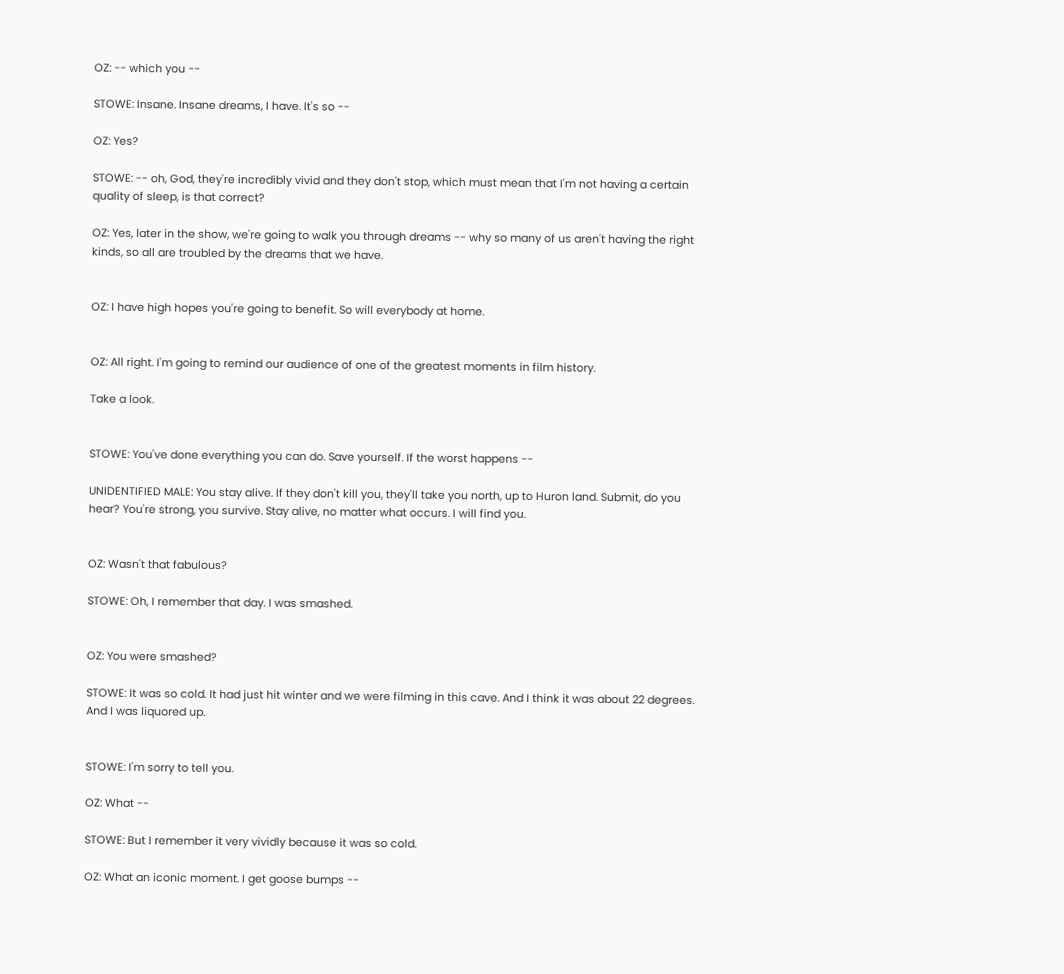OZ: -- which you --

STOWE: Insane. Insane dreams, I have. It's so --

OZ: Yes?

STOWE: -- oh, God, they're incredibly vivid and they don't stop, which must mean that I'm not having a certain quality of sleep, is that correct?

OZ: Yes, later in the show, we're going to walk you through dreams -- why so many of us aren't having the right kinds, so all are troubled by the dreams that we have.


OZ: I have high hopes you're going to benefit. So will everybody at home.


OZ: All right. I'm going to remind our audience of one of the greatest moments in film history.

Take a look.


STOWE: You've done everything you can do. Save yourself. If the worst happens --

UNIDENTIFIED MALE: You stay alive. If they don't kill you, they'll take you north, up to Huron land. Submit, do you hear? You're strong, you survive. Stay alive, no matter what occurs. I will find you.


OZ: Wasn't that fabulous?

STOWE: Oh, I remember that day. I was smashed.


OZ: You were smashed?

STOWE: It was so cold. It had just hit winter and we were filming in this cave. And I think it was about 22 degrees. And I was liquored up.


STOWE: I'm sorry to tell you.

OZ: What --

STOWE: But I remember it very vividly because it was so cold.

OZ: What an iconic moment. I get goose bumps --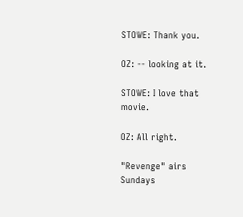STOWE: Thank you.

OZ: -- looking at it.

STOWE: I love that movie.

OZ: All right.

"Revenge" airs Sundays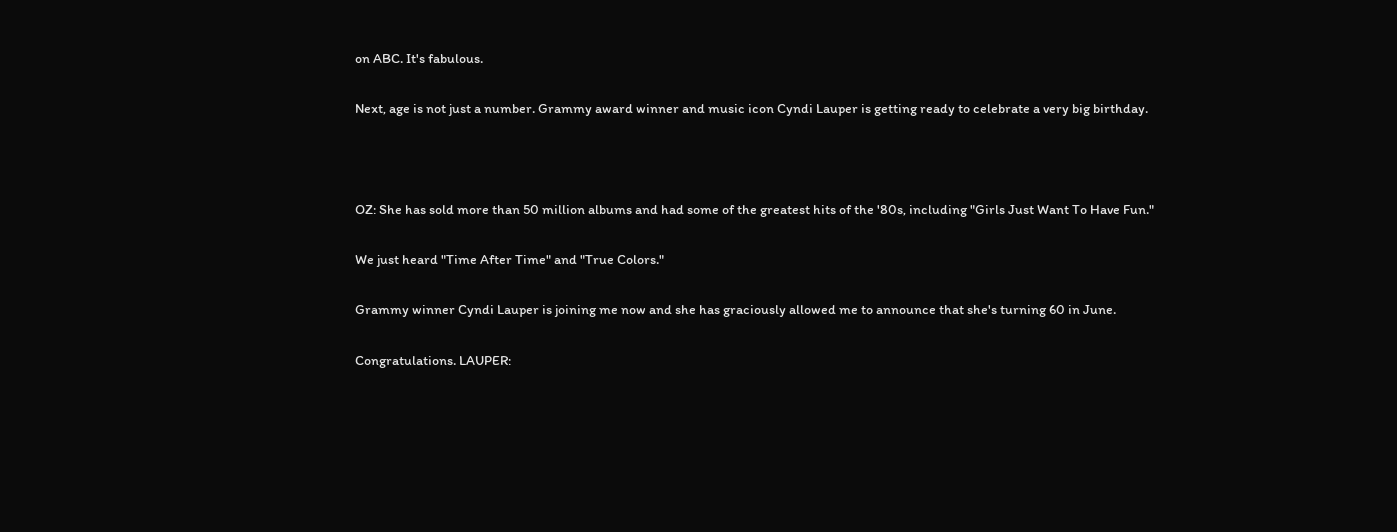on ABC. It's fabulous.

Next, age is not just a number. Grammy award winner and music icon Cyndi Lauper is getting ready to celebrate a very big birthday.



OZ: She has sold more than 50 million albums and had some of the greatest hits of the '80s, including "Girls Just Want To Have Fun."

We just heard "Time After Time" and "True Colors."

Grammy winner Cyndi Lauper is joining me now and she has graciously allowed me to announce that she's turning 60 in June.

Congratulations. LAUPER: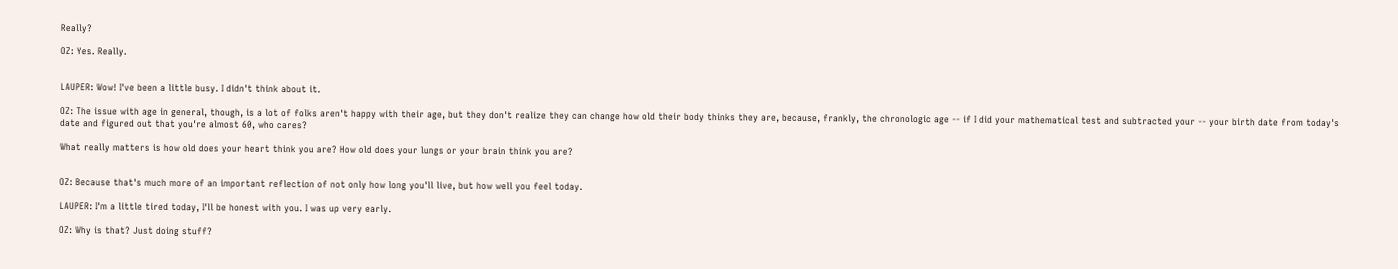Really?

OZ: Yes. Really.


LAUPER: Wow! I've been a little busy. I didn't think about it.

OZ: The issue with age in general, though, is a lot of folks aren't happy with their age, but they don't realize they can change how old their body thinks they are, because, frankly, the chronologic age -- if I did your mathematical test and subtracted your -- your birth date from today's date and figured out that you're almost 60, who cares?

What really matters is how old does your heart think you are? How old does your lungs or your brain think you are?


OZ: Because that's much more of an important reflection of not only how long you'll live, but how well you feel today.

LAUPER: I'm a little tired today, I'll be honest with you. I was up very early.

OZ: Why is that? Just doing stuff?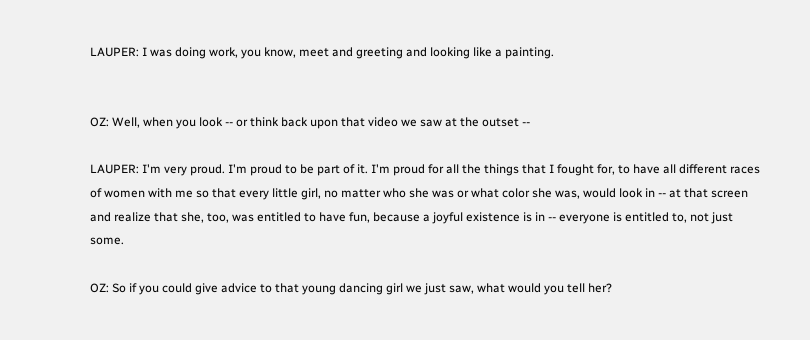LAUPER: I was doing work, you know, meet and greeting and looking like a painting.


OZ: Well, when you look -- or think back upon that video we saw at the outset --

LAUPER: I'm very proud. I'm proud to be part of it. I'm proud for all the things that I fought for, to have all different races of women with me so that every little girl, no matter who she was or what color she was, would look in -- at that screen and realize that she, too, was entitled to have fun, because a joyful existence is in -- everyone is entitled to, not just some.

OZ: So if you could give advice to that young dancing girl we just saw, what would you tell her?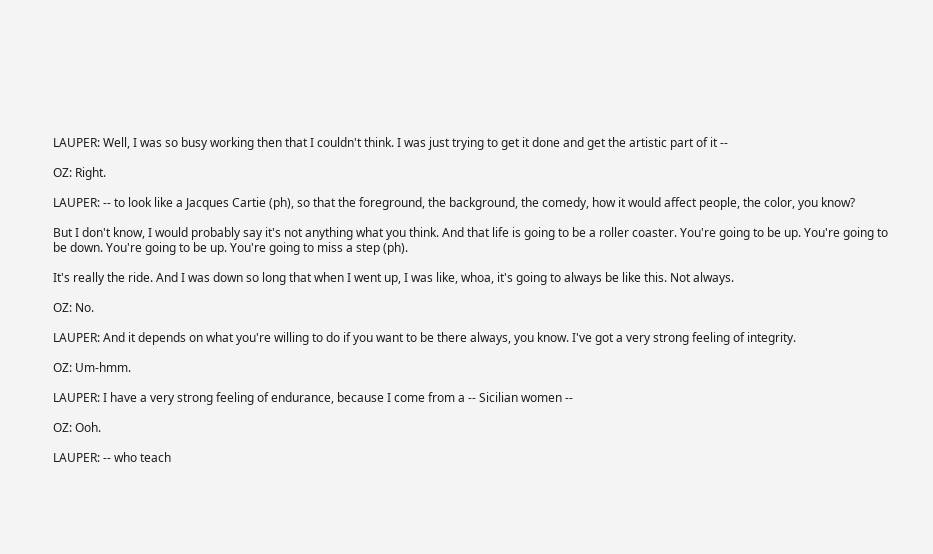LAUPER: Well, I was so busy working then that I couldn't think. I was just trying to get it done and get the artistic part of it --

OZ: Right.

LAUPER: -- to look like a Jacques Cartie (ph), so that the foreground, the background, the comedy, how it would affect people, the color, you know?

But I don't know, I would probably say it's not anything what you think. And that life is going to be a roller coaster. You're going to be up. You're going to be down. You're going to be up. You're going to miss a step (ph).

It's really the ride. And I was down so long that when I went up, I was like, whoa, it's going to always be like this. Not always.

OZ: No.

LAUPER: And it depends on what you're willing to do if you want to be there always, you know. I've got a very strong feeling of integrity.

OZ: Um-hmm.

LAUPER: I have a very strong feeling of endurance, because I come from a -- Sicilian women --

OZ: Ooh.

LAUPER: -- who teach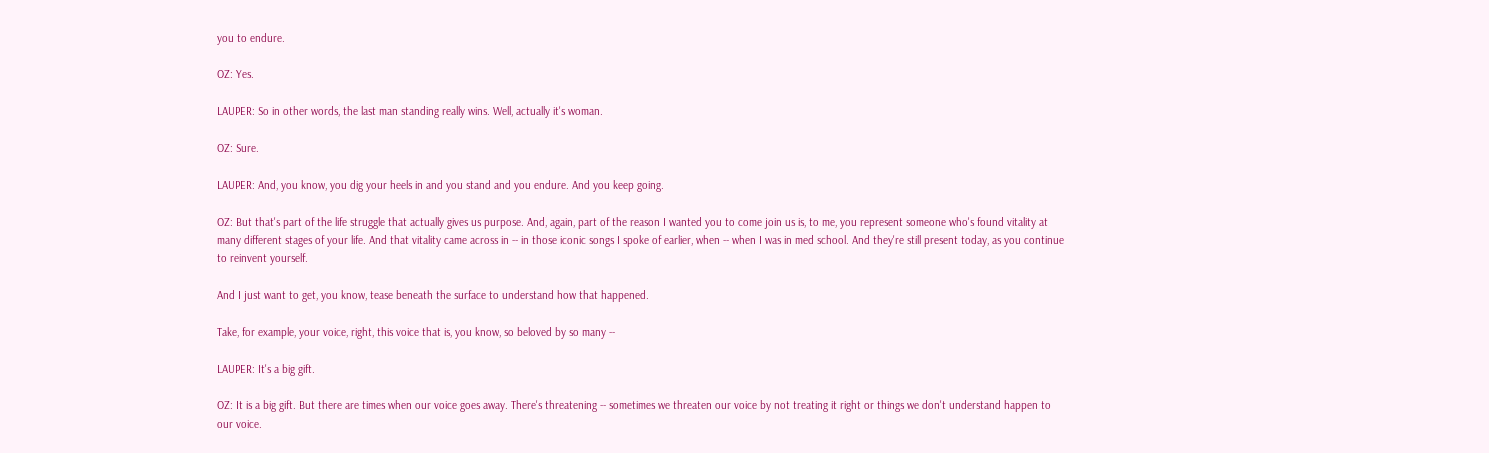you to endure.

OZ: Yes.

LAUPER: So in other words, the last man standing really wins. Well, actually it's woman.

OZ: Sure.

LAUPER: And, you know, you dig your heels in and you stand and you endure. And you keep going.

OZ: But that's part of the life struggle that actually gives us purpose. And, again, part of the reason I wanted you to come join us is, to me, you represent someone who's found vitality at many different stages of your life. And that vitality came across in -- in those iconic songs I spoke of earlier, when -- when I was in med school. And they're still present today, as you continue to reinvent yourself.

And I just want to get, you know, tease beneath the surface to understand how that happened.

Take, for example, your voice, right, this voice that is, you know, so beloved by so many --

LAUPER: It's a big gift.

OZ: It is a big gift. But there are times when our voice goes away. There's threatening -- sometimes we threaten our voice by not treating it right or things we don't understand happen to our voice.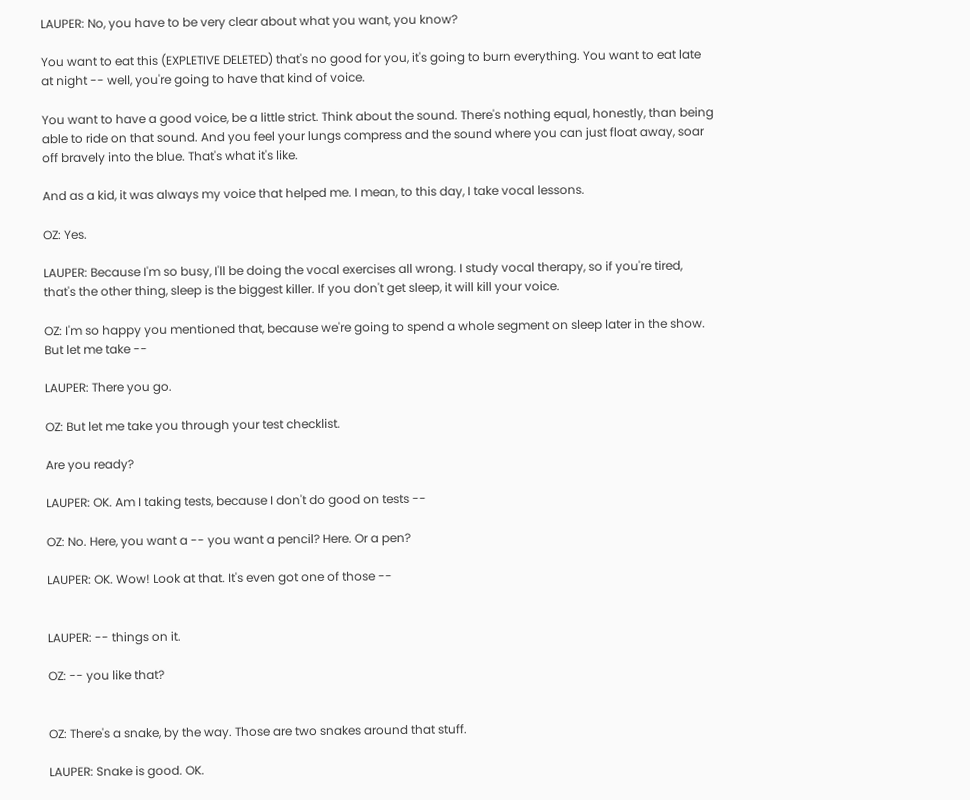LAUPER: No, you have to be very clear about what you want, you know?

You want to eat this (EXPLETIVE DELETED) that's no good for you, it's going to burn everything. You want to eat late at night -- well, you're going to have that kind of voice.

You want to have a good voice, be a little strict. Think about the sound. There's nothing equal, honestly, than being able to ride on that sound. And you feel your lungs compress and the sound where you can just float away, soar off bravely into the blue. That's what it's like.

And as a kid, it was always my voice that helped me. I mean, to this day, I take vocal lessons.

OZ: Yes.

LAUPER: Because I'm so busy, I'll be doing the vocal exercises all wrong. I study vocal therapy, so if you're tired, that's the other thing, sleep is the biggest killer. If you don't get sleep, it will kill your voice.

OZ: I'm so happy you mentioned that, because we're going to spend a whole segment on sleep later in the show. But let me take --

LAUPER: There you go.

OZ: But let me take you through your test checklist.

Are you ready?

LAUPER: OK. Am I taking tests, because I don't do good on tests --

OZ: No. Here, you want a -- you want a pencil? Here. Or a pen?

LAUPER: OK. Wow! Look at that. It's even got one of those --


LAUPER: -- things on it.

OZ: -- you like that?


OZ: There's a snake, by the way. Those are two snakes around that stuff.

LAUPER: Snake is good. OK.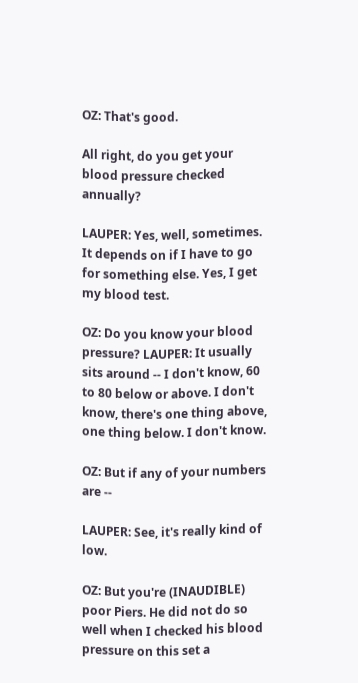OZ: That's good.

All right, do you get your blood pressure checked annually?

LAUPER: Yes, well, sometimes. It depends on if I have to go for something else. Yes, I get my blood test.

OZ: Do you know your blood pressure? LAUPER: It usually sits around -- I don't know, 60 to 80 below or above. I don't know, there's one thing above, one thing below. I don't know.

OZ: But if any of your numbers are --

LAUPER: See, it's really kind of low.

OZ: But you're (INAUDIBLE) poor Piers. He did not do so well when I checked his blood pressure on this set a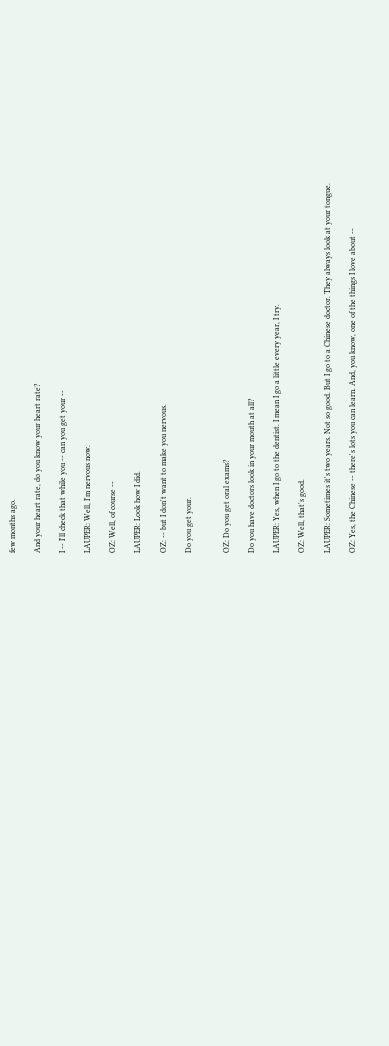few months ago.

And your heart rate, do you know your heart rate?

I -- I'll check that while you -- can you get your --

LAUPER: Well, I'm nervous now.

OZ: Well, of course --

LAUPER: Look how I did.

OZ: -- but I don't want to make you nervous.

Do you get your.


OZ: Do you get oral exams?

Do you have doctors look in your mouth at all?

LAUPER: Yes, when I go to the dentist. I mean I go a little every year, I try.

OZ: Well, that's good.

LAUPER: Sometimes it's two years. Not so good. But I go to a Chinese doctor. They always look at your tongue.

OZ: Yes, the Chinese -- there's lots you can learn. And, you know, one of the things I love about --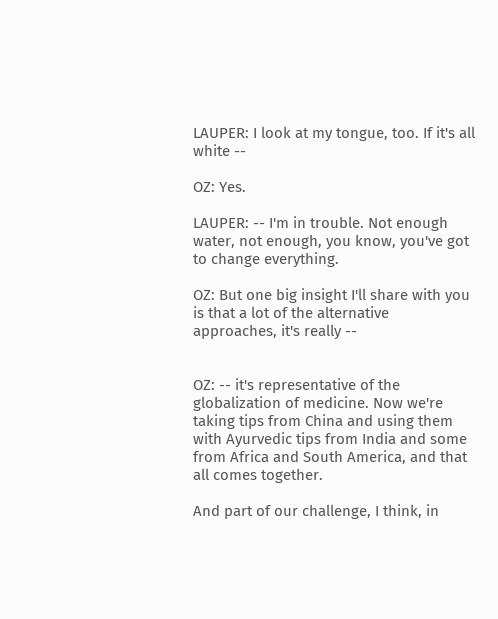LAUPER: I look at my tongue, too. If it's all white --

OZ: Yes.

LAUPER: -- I'm in trouble. Not enough water, not enough, you know, you've got to change everything.

OZ: But one big insight I'll share with you is that a lot of the alternative approaches, it's really --


OZ: -- it's representative of the globalization of medicine. Now we're taking tips from China and using them with Ayurvedic tips from India and some from Africa and South America, and that all comes together.

And part of our challenge, I think, in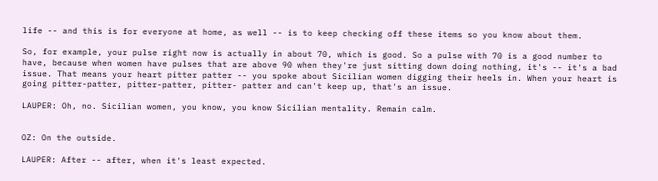life -- and this is for everyone at home, as well -- is to keep checking off these items so you know about them.

So, for example, your pulse right now is actually in about 70, which is good. So a pulse with 70 is a good number to have, because when women have pulses that are above 90 when they're just sitting down doing nothing, it's -- it's a bad issue. That means your heart pitter patter -- you spoke about Sicilian women digging their heels in. When your heart is going pitter-patter, pitter-patter, pitter- patter and can't keep up, that's an issue.

LAUPER: Oh, no. Sicilian women, you know, you know Sicilian mentality. Remain calm.


OZ: On the outside.

LAUPER: After -- after, when it's least expected.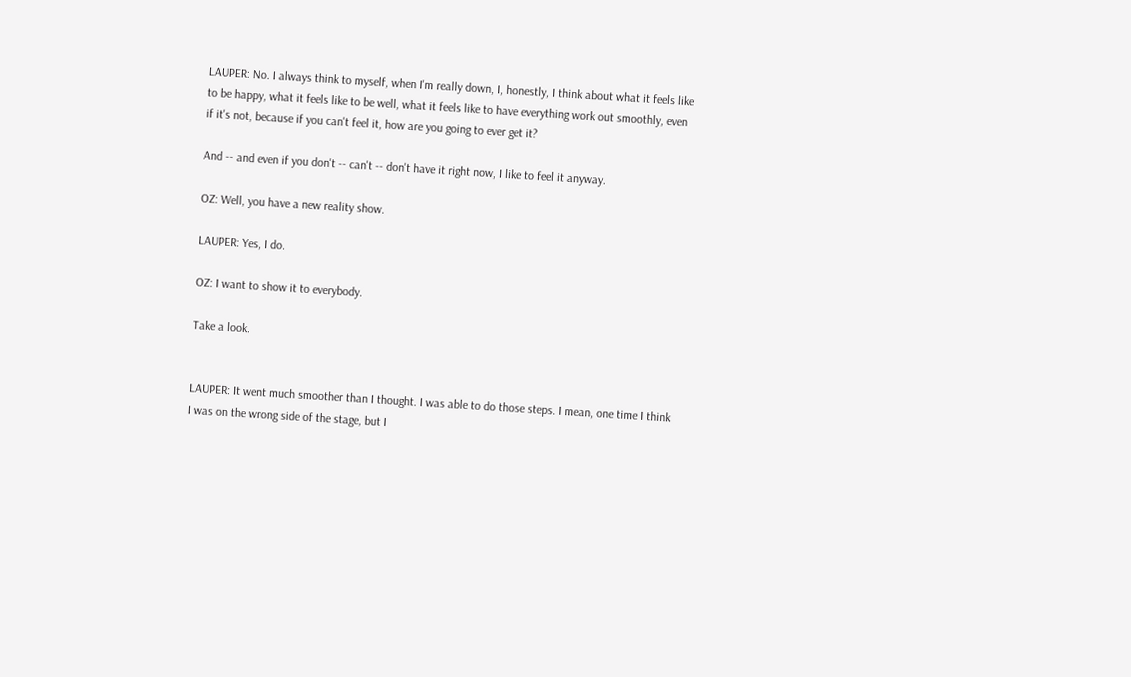LAUPER: No. I always think to myself, when I'm really down, I, honestly, I think about what it feels like to be happy, what it feels like to be well, what it feels like to have everything work out smoothly, even if it's not, because if you can't feel it, how are you going to ever get it?

And -- and even if you don't -- can't -- don't have it right now, I like to feel it anyway.

OZ: Well, you have a new reality show.

LAUPER: Yes, I do.

OZ: I want to show it to everybody.

Take a look.


LAUPER: It went much smoother than I thought. I was able to do those steps. I mean, one time I think I was on the wrong side of the stage, but I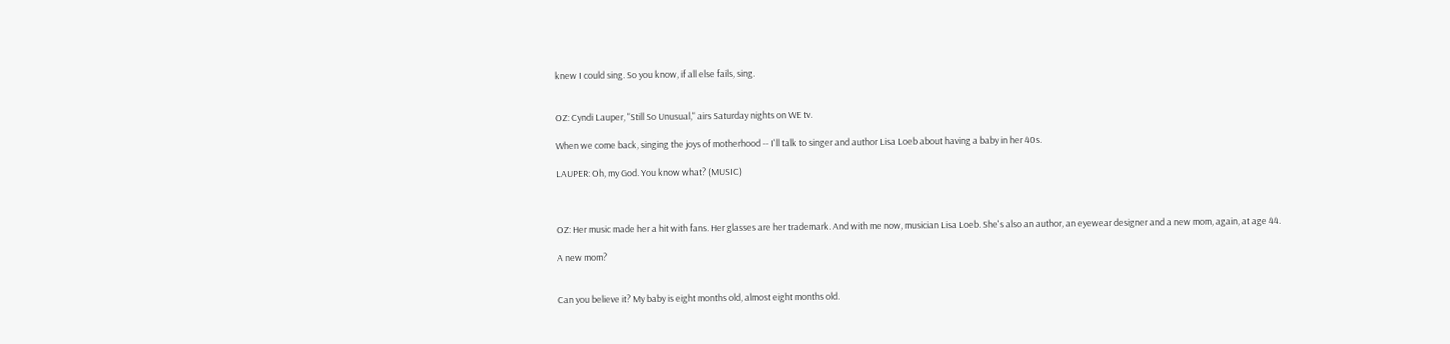knew I could sing. So you know, if all else fails, sing.


OZ: Cyndi Lauper, "Still So Unusual," airs Saturday nights on WE tv.

When we come back, singing the joys of motherhood -- I'll talk to singer and author Lisa Loeb about having a baby in her 40s.

LAUPER: Oh, my God. You know what? (MUSIC)



OZ: Her music made her a hit with fans. Her glasses are her trademark. And with me now, musician Lisa Loeb. She's also an author, an eyewear designer and a new mom, again, at age 44.

A new mom?


Can you believe it? My baby is eight months old, almost eight months old.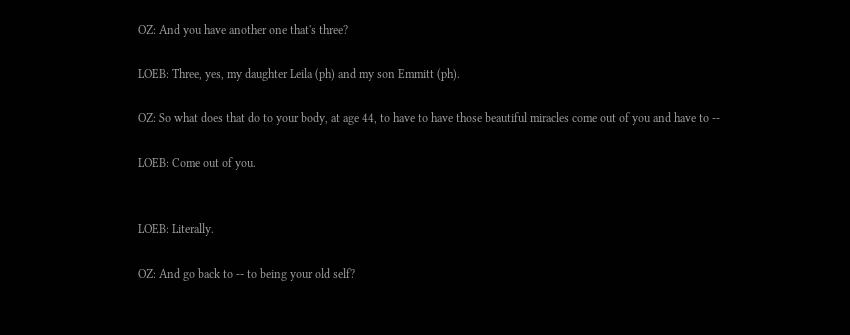OZ: And you have another one that's three?

LOEB: Three, yes, my daughter Leila (ph) and my son Emmitt (ph).

OZ: So what does that do to your body, at age 44, to have to have those beautiful miracles come out of you and have to --

LOEB: Come out of you.


LOEB: Literally.

OZ: And go back to -- to being your old self?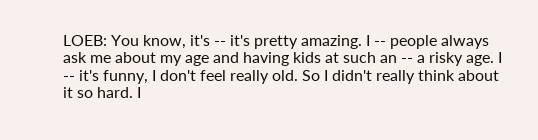LOEB: You know, it's -- it's pretty amazing. I -- people always ask me about my age and having kids at such an -- a risky age. I -- it's funny, I don't feel really old. So I didn't really think about it so hard. I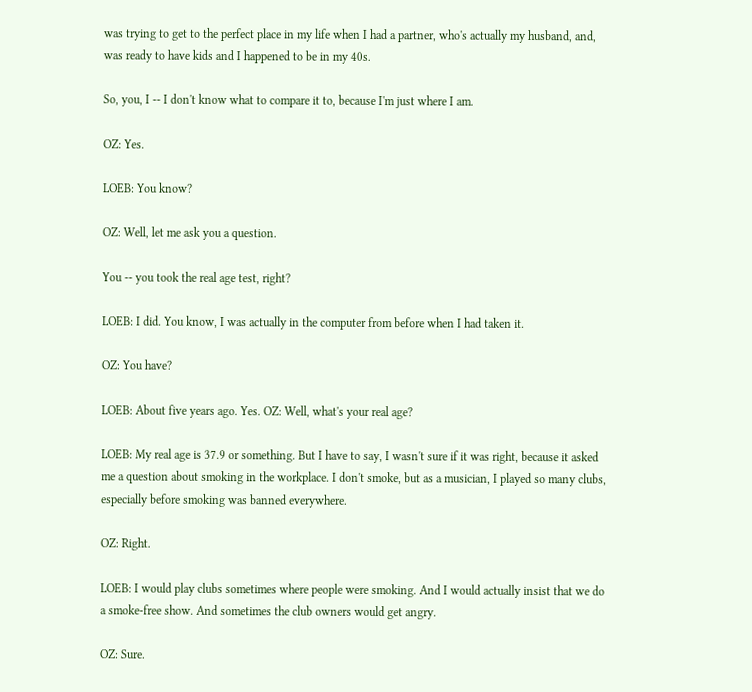was trying to get to the perfect place in my life when I had a partner, who's actually my husband, and, was ready to have kids and I happened to be in my 40s.

So, you, I -- I don't know what to compare it to, because I'm just where I am.

OZ: Yes.

LOEB: You know?

OZ: Well, let me ask you a question.

You -- you took the real age test, right?

LOEB: I did. You know, I was actually in the computer from before when I had taken it.

OZ: You have?

LOEB: About five years ago. Yes. OZ: Well, what's your real age?

LOEB: My real age is 37.9 or something. But I have to say, I wasn't sure if it was right, because it asked me a question about smoking in the workplace. I don't smoke, but as a musician, I played so many clubs, especially before smoking was banned everywhere.

OZ: Right.

LOEB: I would play clubs sometimes where people were smoking. And I would actually insist that we do a smoke-free show. And sometimes the club owners would get angry.

OZ: Sure.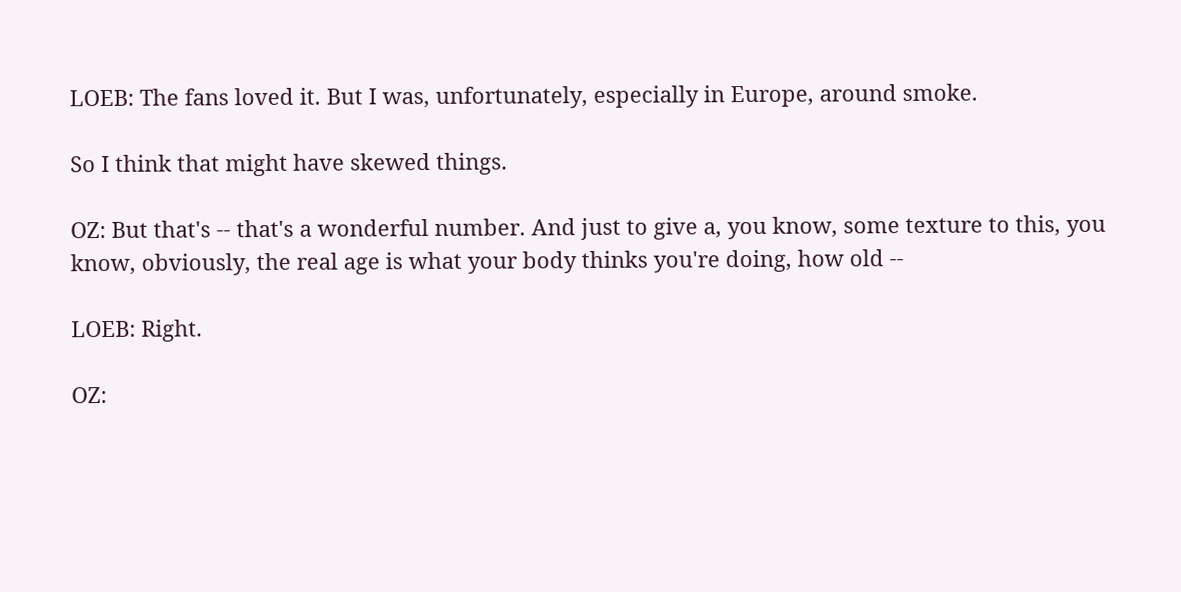LOEB: The fans loved it. But I was, unfortunately, especially in Europe, around smoke.

So I think that might have skewed things.

OZ: But that's -- that's a wonderful number. And just to give a, you know, some texture to this, you know, obviously, the real age is what your body thinks you're doing, how old --

LOEB: Right.

OZ: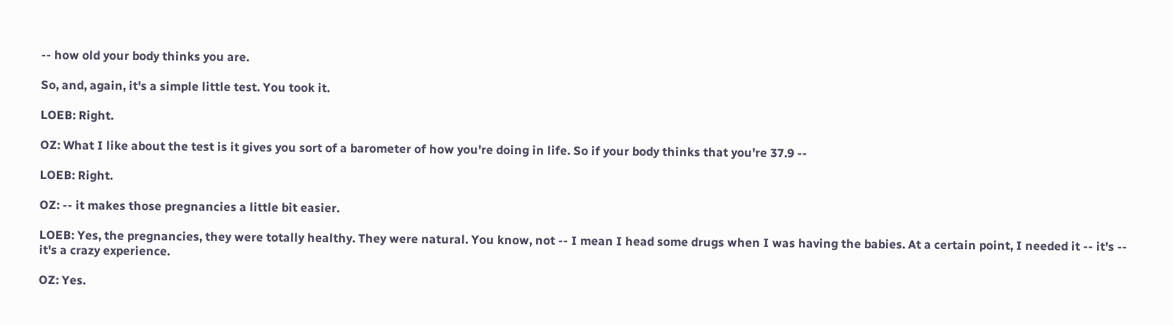-- how old your body thinks you are.

So, and, again, it's a simple little test. You took it.

LOEB: Right.

OZ: What I like about the test is it gives you sort of a barometer of how you're doing in life. So if your body thinks that you're 37.9 --

LOEB: Right.

OZ: -- it makes those pregnancies a little bit easier.

LOEB: Yes, the pregnancies, they were totally healthy. They were natural. You know, not -- I mean I head some drugs when I was having the babies. At a certain point, I needed it -- it's -- it's a crazy experience.

OZ: Yes.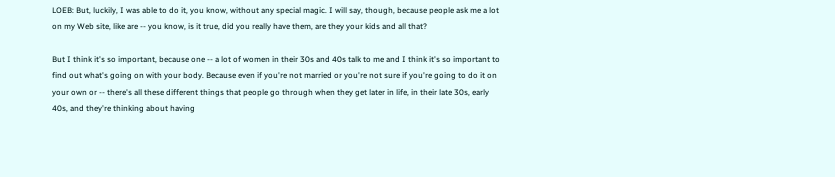LOEB: But, luckily, I was able to do it, you know, without any special magic. I will say, though, because people ask me a lot on my Web site, like are -- you know, is it true, did you really have them, are they your kids and all that?

But I think it's so important, because one -- a lot of women in their 30s and 40s talk to me and I think it's so important to find out what's going on with your body. Because even if you're not married or you're not sure if you're going to do it on your own or -- there's all these different things that people go through when they get later in life, in their late 30s, early 40s, and they're thinking about having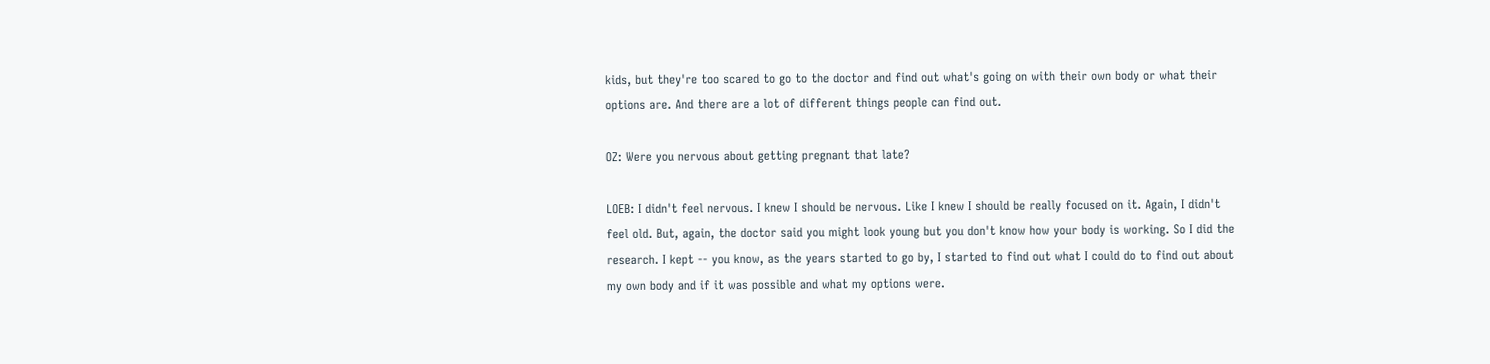kids, but they're too scared to go to the doctor and find out what's going on with their own body or what their options are. And there are a lot of different things people can find out.

OZ: Were you nervous about getting pregnant that late?

LOEB: I didn't feel nervous. I knew I should be nervous. Like I knew I should be really focused on it. Again, I didn't feel old. But, again, the doctor said you might look young but you don't know how your body is working. So I did the research. I kept -- you know, as the years started to go by, I started to find out what I could do to find out about my own body and if it was possible and what my options were.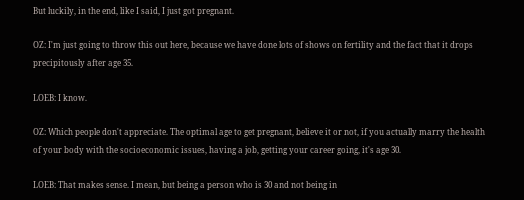But luckily, in the end, like I said, I just got pregnant.

OZ: I'm just going to throw this out here, because we have done lots of shows on fertility and the fact that it drops precipitously after age 35.

LOEB: I know.

OZ: Which people don't appreciate. The optimal age to get pregnant, believe it or not, if you actually marry the health of your body with the socioeconomic issues, having a job, getting your career going, it's age 30.

LOEB: That makes sense. I mean, but being a person who is 30 and not being in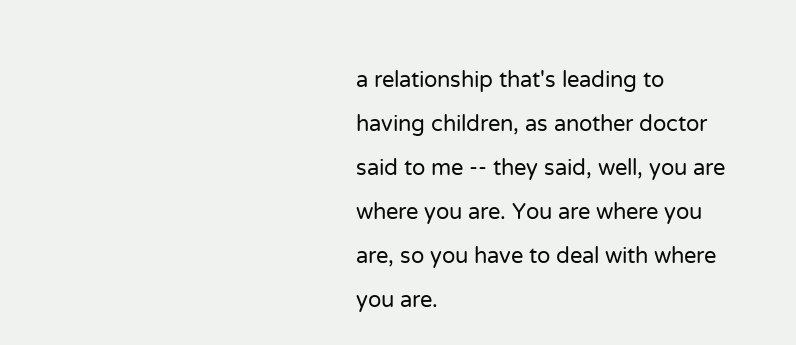a relationship that's leading to having children, as another doctor said to me -- they said, well, you are where you are. You are where you are, so you have to deal with where you are.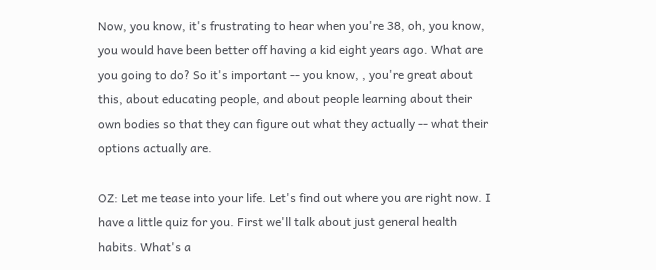Now, you know, it's frustrating to hear when you're 38, oh, you know, you would have been better off having a kid eight years ago. What are you going to do? So it's important -- you know, , you're great about this, about educating people, and about people learning about their own bodies so that they can figure out what they actually -- what their options actually are.

OZ: Let me tease into your life. Let's find out where you are right now. I have a little quiz for you. First we'll talk about just general health habits. What's a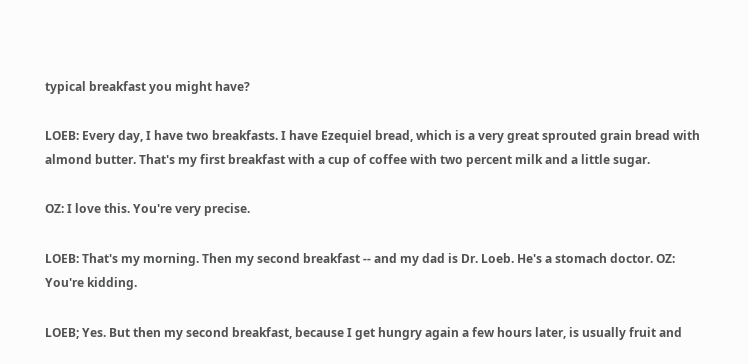typical breakfast you might have?

LOEB: Every day, I have two breakfasts. I have Ezequiel bread, which is a very great sprouted grain bread with almond butter. That's my first breakfast with a cup of coffee with two percent milk and a little sugar.

OZ: I love this. You're very precise.

LOEB: That's my morning. Then my second breakfast -- and my dad is Dr. Loeb. He's a stomach doctor. OZ: You're kidding.

LOEB; Yes. But then my second breakfast, because I get hungry again a few hours later, is usually fruit and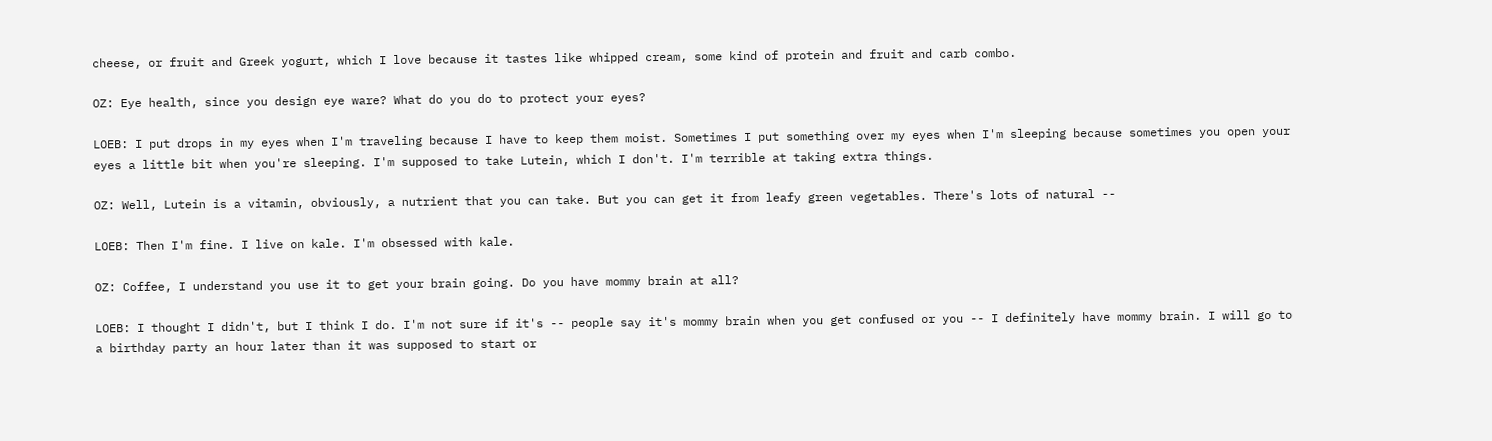cheese, or fruit and Greek yogurt, which I love because it tastes like whipped cream, some kind of protein and fruit and carb combo.

OZ: Eye health, since you design eye ware? What do you do to protect your eyes?

LOEB: I put drops in my eyes when I'm traveling because I have to keep them moist. Sometimes I put something over my eyes when I'm sleeping because sometimes you open your eyes a little bit when you're sleeping. I'm supposed to take Lutein, which I don't. I'm terrible at taking extra things.

OZ: Well, Lutein is a vitamin, obviously, a nutrient that you can take. But you can get it from leafy green vegetables. There's lots of natural --

LOEB: Then I'm fine. I live on kale. I'm obsessed with kale.

OZ: Coffee, I understand you use it to get your brain going. Do you have mommy brain at all?

LOEB: I thought I didn't, but I think I do. I'm not sure if it's -- people say it's mommy brain when you get confused or you -- I definitely have mommy brain. I will go to a birthday party an hour later than it was supposed to start or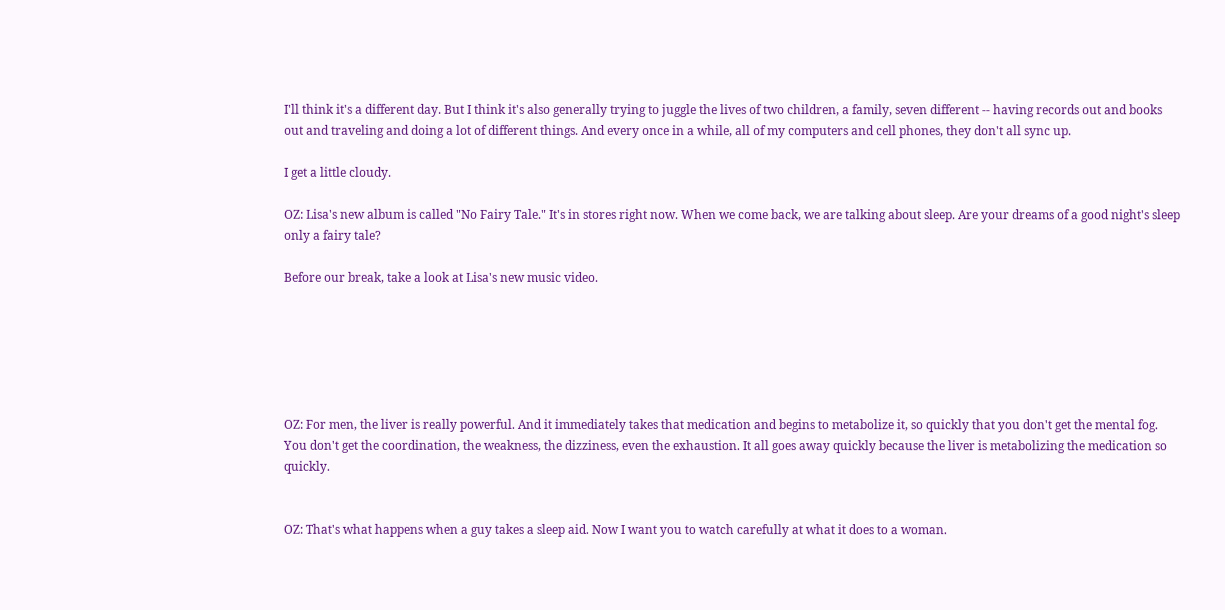I'll think it's a different day. But I think it's also generally trying to juggle the lives of two children, a family, seven different -- having records out and books out and traveling and doing a lot of different things. And every once in a while, all of my computers and cell phones, they don't all sync up.

I get a little cloudy.

OZ: Lisa's new album is called "No Fairy Tale." It's in stores right now. When we come back, we are talking about sleep. Are your dreams of a good night's sleep only a fairy tale?

Before our break, take a look at Lisa's new music video.






OZ: For men, the liver is really powerful. And it immediately takes that medication and begins to metabolize it, so quickly that you don't get the mental fog. You don't get the coordination, the weakness, the dizziness, even the exhaustion. It all goes away quickly because the liver is metabolizing the medication so quickly.


OZ: That's what happens when a guy takes a sleep aid. Now I want you to watch carefully at what it does to a woman.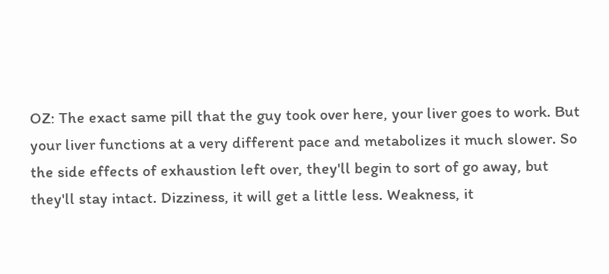OZ: The exact same pill that the guy took over here, your liver goes to work. But your liver functions at a very different pace and metabolizes it much slower. So the side effects of exhaustion left over, they'll begin to sort of go away, but they'll stay intact. Dizziness, it will get a little less. Weakness, it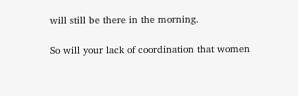will still be there in the morning.

So will your lack of coordination that women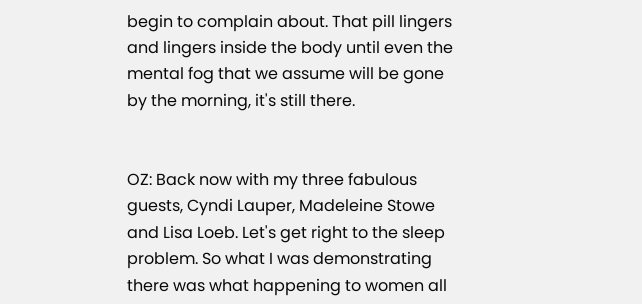begin to complain about. That pill lingers and lingers inside the body until even the mental fog that we assume will be gone by the morning, it's still there.


OZ: Back now with my three fabulous guests, Cyndi Lauper, Madeleine Stowe and Lisa Loeb. Let's get right to the sleep problem. So what I was demonstrating there was what happening to women all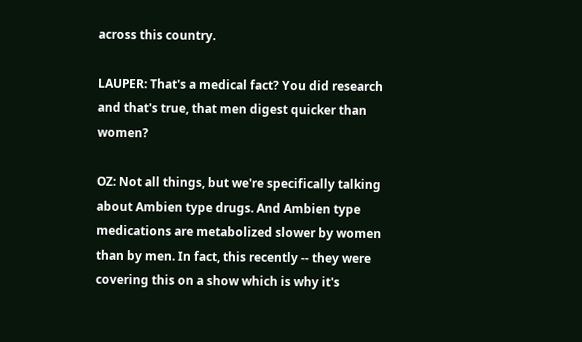across this country.

LAUPER: That's a medical fact? You did research and that's true, that men digest quicker than women?

OZ: Not all things, but we're specifically talking about Ambien type drugs. And Ambien type medications are metabolized slower by women than by men. In fact, this recently -- they were covering this on a show which is why it's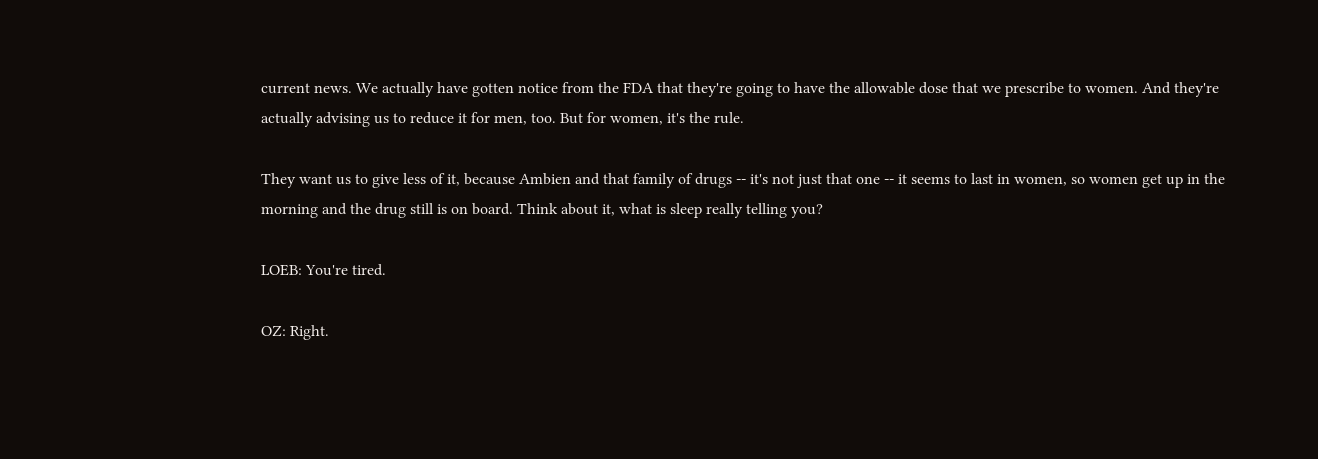current news. We actually have gotten notice from the FDA that they're going to have the allowable dose that we prescribe to women. And they're actually advising us to reduce it for men, too. But for women, it's the rule.

They want us to give less of it, because Ambien and that family of drugs -- it's not just that one -- it seems to last in women, so women get up in the morning and the drug still is on board. Think about it, what is sleep really telling you?

LOEB: You're tired.

OZ: Right.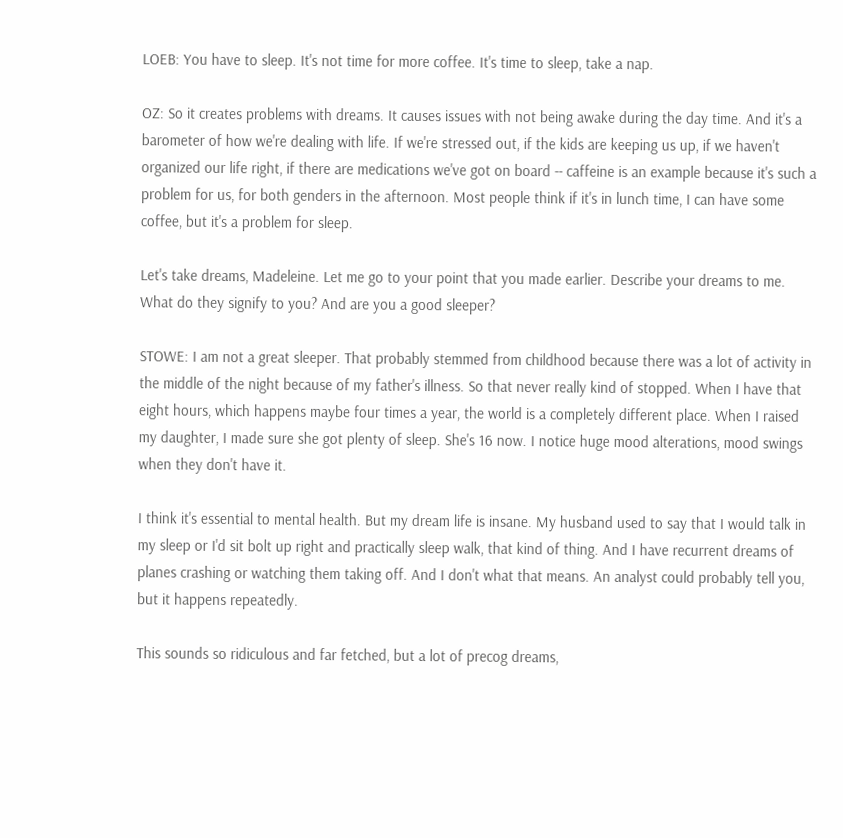LOEB: You have to sleep. It's not time for more coffee. It's time to sleep, take a nap.

OZ: So it creates problems with dreams. It causes issues with not being awake during the day time. And it's a barometer of how we're dealing with life. If we're stressed out, if the kids are keeping us up, if we haven't organized our life right, if there are medications we've got on board -- caffeine is an example because it's such a problem for us, for both genders in the afternoon. Most people think if it's in lunch time, I can have some coffee, but it's a problem for sleep.

Let's take dreams, Madeleine. Let me go to your point that you made earlier. Describe your dreams to me. What do they signify to you? And are you a good sleeper?

STOWE: I am not a great sleeper. That probably stemmed from childhood because there was a lot of activity in the middle of the night because of my father's illness. So that never really kind of stopped. When I have that eight hours, which happens maybe four times a year, the world is a completely different place. When I raised my daughter, I made sure she got plenty of sleep. She's 16 now. I notice huge mood alterations, mood swings when they don't have it.

I think it's essential to mental health. But my dream life is insane. My husband used to say that I would talk in my sleep or I'd sit bolt up right and practically sleep walk, that kind of thing. And I have recurrent dreams of planes crashing or watching them taking off. And I don't what that means. An analyst could probably tell you, but it happens repeatedly.

This sounds so ridiculous and far fetched, but a lot of precog dreams,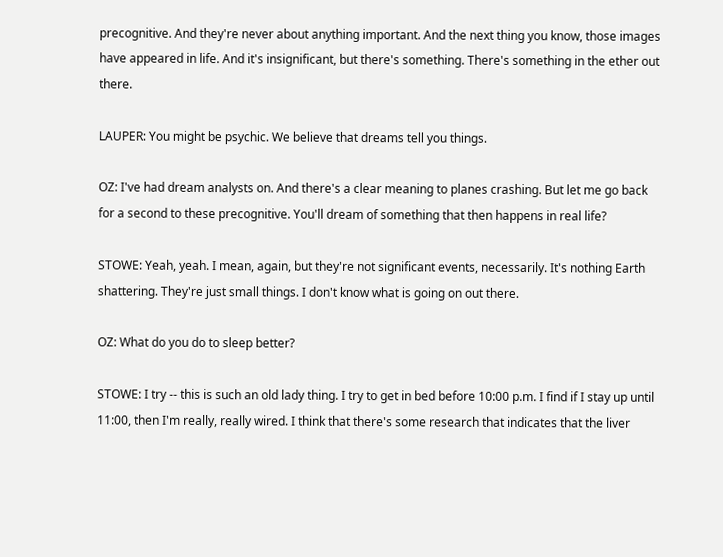precognitive. And they're never about anything important. And the next thing you know, those images have appeared in life. And it's insignificant, but there's something. There's something in the ether out there.

LAUPER: You might be psychic. We believe that dreams tell you things.

OZ: I've had dream analysts on. And there's a clear meaning to planes crashing. But let me go back for a second to these precognitive. You'll dream of something that then happens in real life?

STOWE: Yeah, yeah. I mean, again, but they're not significant events, necessarily. It's nothing Earth shattering. They're just small things. I don't know what is going on out there.

OZ: What do you do to sleep better?

STOWE: I try -- this is such an old lady thing. I try to get in bed before 10:00 p.m. I find if I stay up until 11:00, then I'm really, really wired. I think that there's some research that indicates that the liver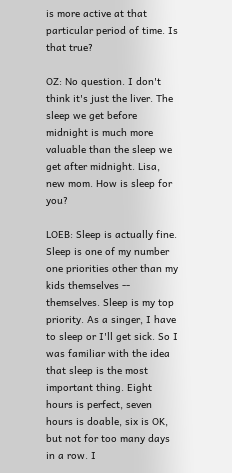is more active at that particular period of time. Is that true?

OZ: No question. I don't think it's just the liver. The sleep we get before midnight is much more valuable than the sleep we get after midnight. Lisa, new mom. How is sleep for you?

LOEB: Sleep is actually fine. Sleep is one of my number one priorities other than my kids themselves -- themselves. Sleep is my top priority. As a singer, I have to sleep or I'll get sick. So I was familiar with the idea that sleep is the most important thing. Eight hours is perfect, seven hours is doable, six is OK, but not for too many days in a row. I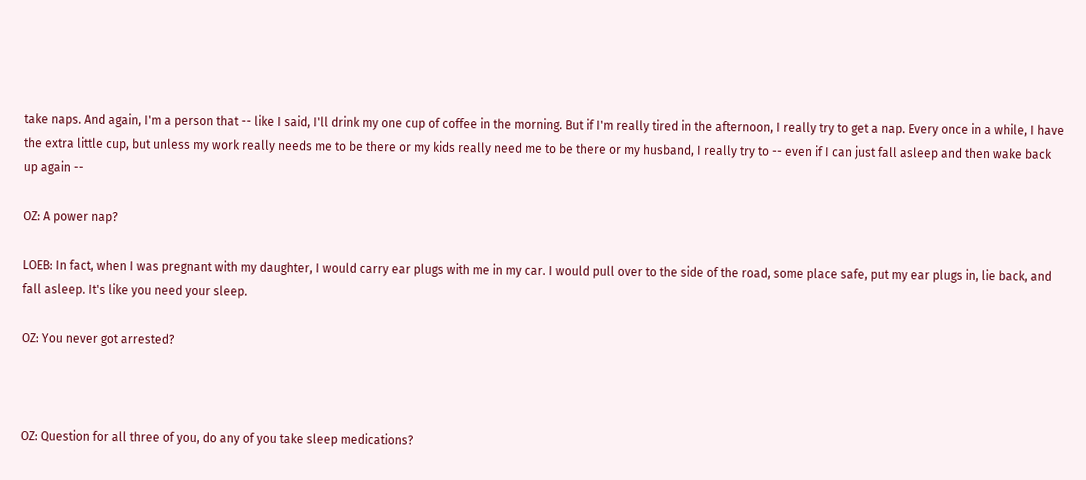take naps. And again, I'm a person that -- like I said, I'll drink my one cup of coffee in the morning. But if I'm really tired in the afternoon, I really try to get a nap. Every once in a while, I have the extra little cup, but unless my work really needs me to be there or my kids really need me to be there or my husband, I really try to -- even if I can just fall asleep and then wake back up again --

OZ: A power nap?

LOEB: In fact, when I was pregnant with my daughter, I would carry ear plugs with me in my car. I would pull over to the side of the road, some place safe, put my ear plugs in, lie back, and fall asleep. It's like you need your sleep.

OZ: You never got arrested?



OZ: Question for all three of you, do any of you take sleep medications?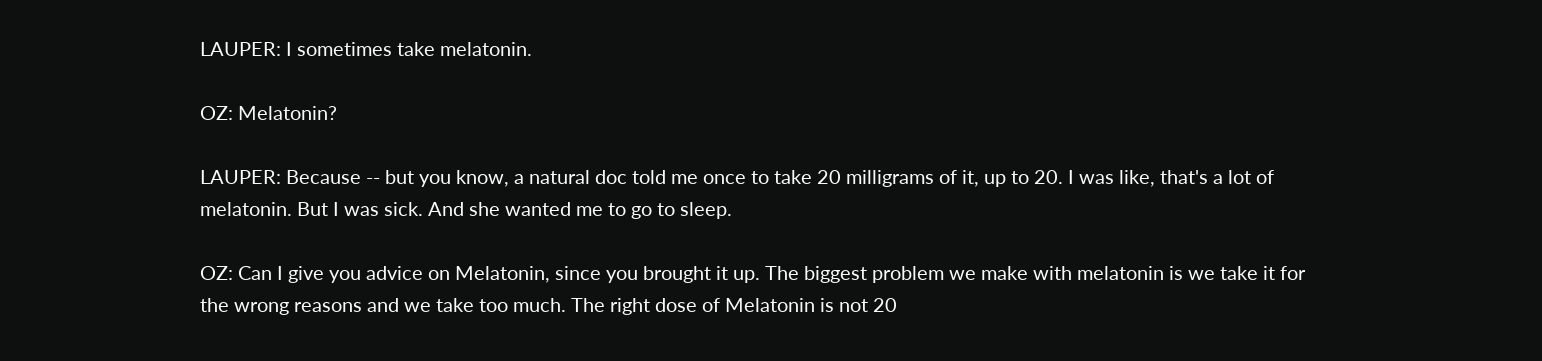LAUPER: I sometimes take melatonin.

OZ: Melatonin?

LAUPER: Because -- but you know, a natural doc told me once to take 20 milligrams of it, up to 20. I was like, that's a lot of melatonin. But I was sick. And she wanted me to go to sleep.

OZ: Can I give you advice on Melatonin, since you brought it up. The biggest problem we make with melatonin is we take it for the wrong reasons and we take too much. The right dose of Melatonin is not 20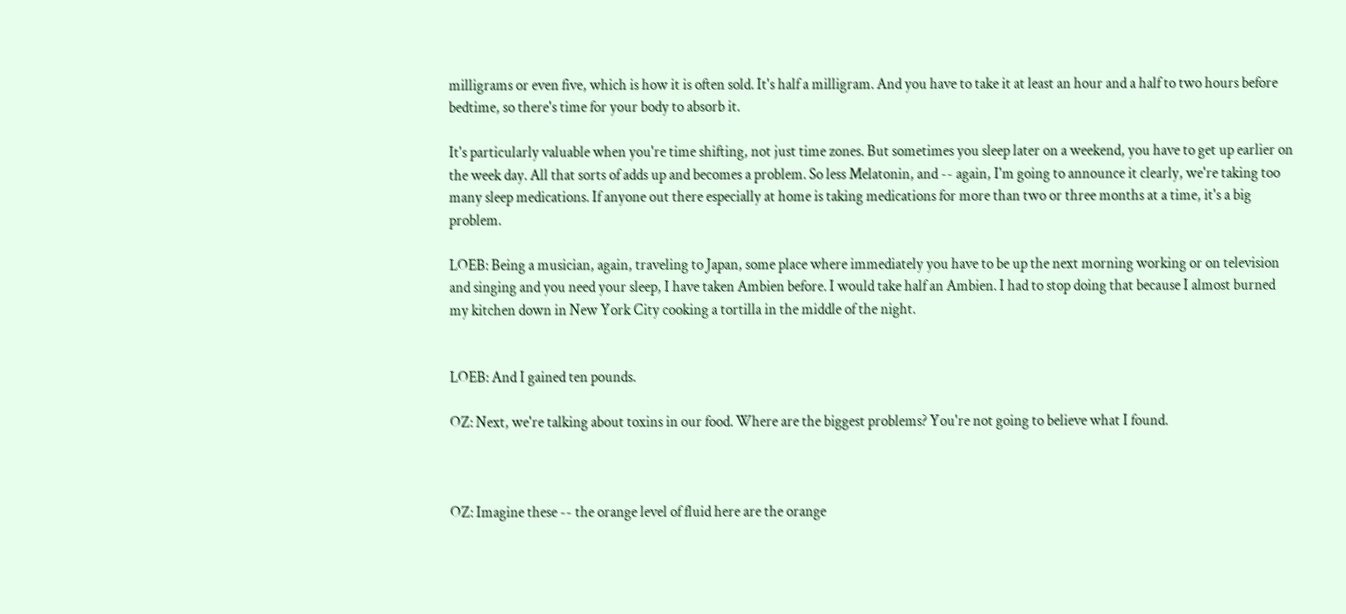milligrams or even five, which is how it is often sold. It's half a milligram. And you have to take it at least an hour and a half to two hours before bedtime, so there's time for your body to absorb it.

It's particularly valuable when you're time shifting, not just time zones. But sometimes you sleep later on a weekend, you have to get up earlier on the week day. All that sorts of adds up and becomes a problem. So less Melatonin, and -- again, I'm going to announce it clearly, we're taking too many sleep medications. If anyone out there especially at home is taking medications for more than two or three months at a time, it's a big problem.

LOEB: Being a musician, again, traveling to Japan, some place where immediately you have to be up the next morning working or on television and singing and you need your sleep, I have taken Ambien before. I would take half an Ambien. I had to stop doing that because I almost burned my kitchen down in New York City cooking a tortilla in the middle of the night.


LOEB: And I gained ten pounds.

OZ: Next, we're talking about toxins in our food. Where are the biggest problems? You're not going to believe what I found.



OZ: Imagine these -- the orange level of fluid here are the orange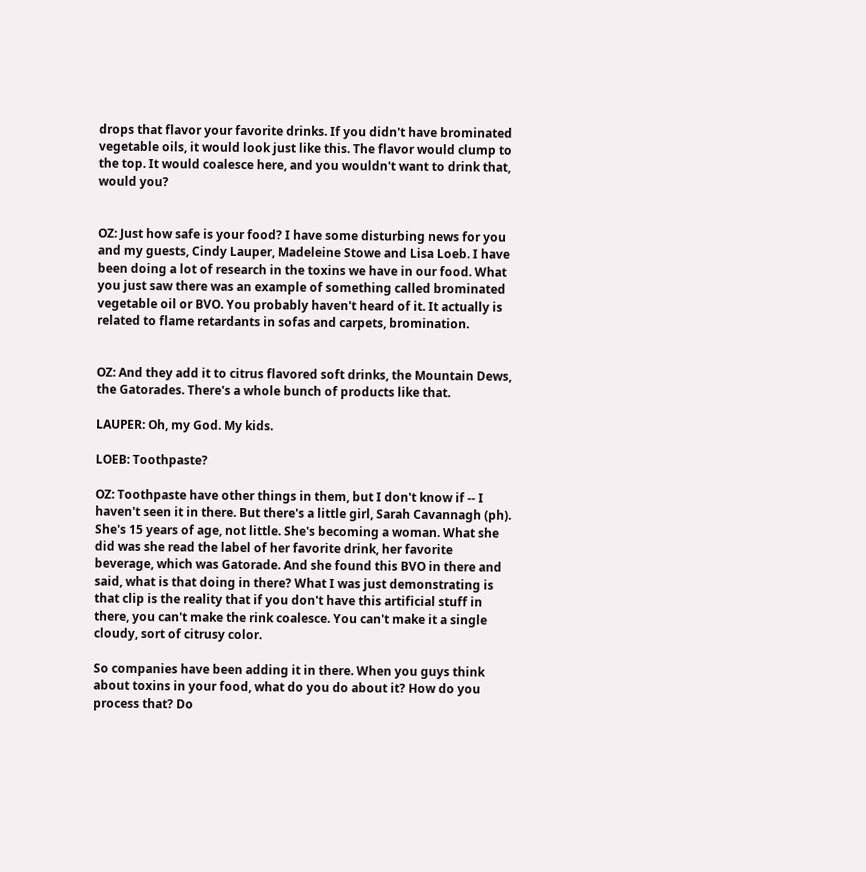drops that flavor your favorite drinks. If you didn't have brominated vegetable oils, it would look just like this. The flavor would clump to the top. It would coalesce here, and you wouldn't want to drink that, would you?


OZ: Just how safe is your food? I have some disturbing news for you and my guests, Cindy Lauper, Madeleine Stowe and Lisa Loeb. I have been doing a lot of research in the toxins we have in our food. What you just saw there was an example of something called brominated vegetable oil or BVO. You probably haven't heard of it. It actually is related to flame retardants in sofas and carpets, bromination.


OZ: And they add it to citrus flavored soft drinks, the Mountain Dews, the Gatorades. There's a whole bunch of products like that.

LAUPER: Oh, my God. My kids.

LOEB: Toothpaste?

OZ: Toothpaste have other things in them, but I don't know if -- I haven't seen it in there. But there's a little girl, Sarah Cavannagh (ph). She's 15 years of age, not little. She's becoming a woman. What she did was she read the label of her favorite drink, her favorite beverage, which was Gatorade. And she found this BVO in there and said, what is that doing in there? What I was just demonstrating is that clip is the reality that if you don't have this artificial stuff in there, you can't make the rink coalesce. You can't make it a single cloudy, sort of citrusy color.

So companies have been adding it in there. When you guys think about toxins in your food, what do you do about it? How do you process that? Do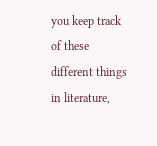you keep track of these different things in literature,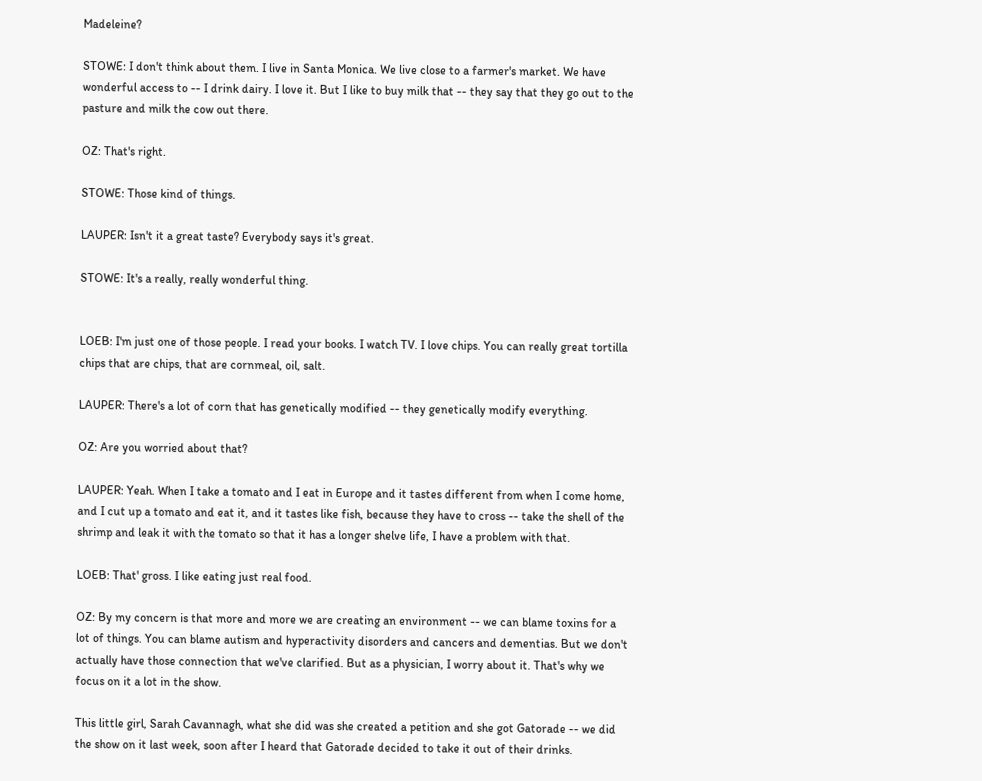Madeleine?

STOWE: I don't think about them. I live in Santa Monica. We live close to a farmer's market. We have wonderful access to -- I drink dairy. I love it. But I like to buy milk that -- they say that they go out to the pasture and milk the cow out there.

OZ: That's right.

STOWE: Those kind of things.

LAUPER: Isn't it a great taste? Everybody says it's great.

STOWE: It's a really, really wonderful thing.


LOEB: I'm just one of those people. I read your books. I watch TV. I love chips. You can really great tortilla chips that are chips, that are cornmeal, oil, salt.

LAUPER: There's a lot of corn that has genetically modified -- they genetically modify everything.

OZ: Are you worried about that?

LAUPER: Yeah. When I take a tomato and I eat in Europe and it tastes different from when I come home, and I cut up a tomato and eat it, and it tastes like fish, because they have to cross -- take the shell of the shrimp and leak it with the tomato so that it has a longer shelve life, I have a problem with that.

LOEB: That' gross. I like eating just real food.

OZ: By my concern is that more and more we are creating an environment -- we can blame toxins for a lot of things. You can blame autism and hyperactivity disorders and cancers and dementias. But we don't actually have those connection that we've clarified. But as a physician, I worry about it. That's why we focus on it a lot in the show.

This little girl, Sarah Cavannagh, what she did was she created a petition and she got Gatorade -- we did the show on it last week, soon after I heard that Gatorade decided to take it out of their drinks.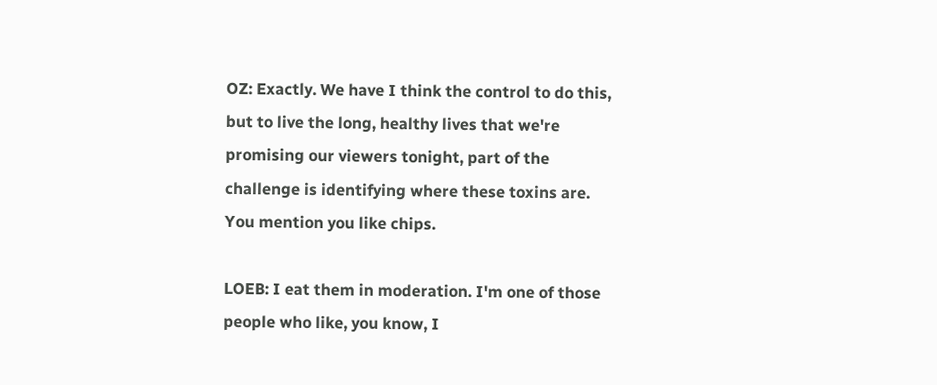OZ: Exactly. We have I think the control to do this, but to live the long, healthy lives that we're promising our viewers tonight, part of the challenge is identifying where these toxins are. You mention you like chips.

LOEB: I eat them in moderation. I'm one of those people who like, you know, I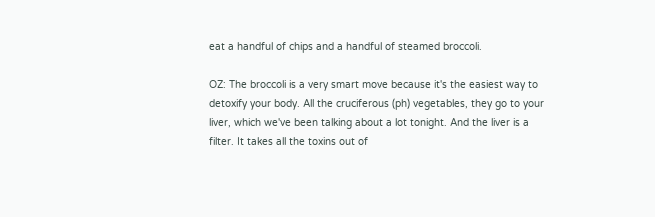eat a handful of chips and a handful of steamed broccoli.

OZ: The broccoli is a very smart move because it's the easiest way to detoxify your body. All the cruciferous (ph) vegetables, they go to your liver, which we've been talking about a lot tonight. And the liver is a filter. It takes all the toxins out of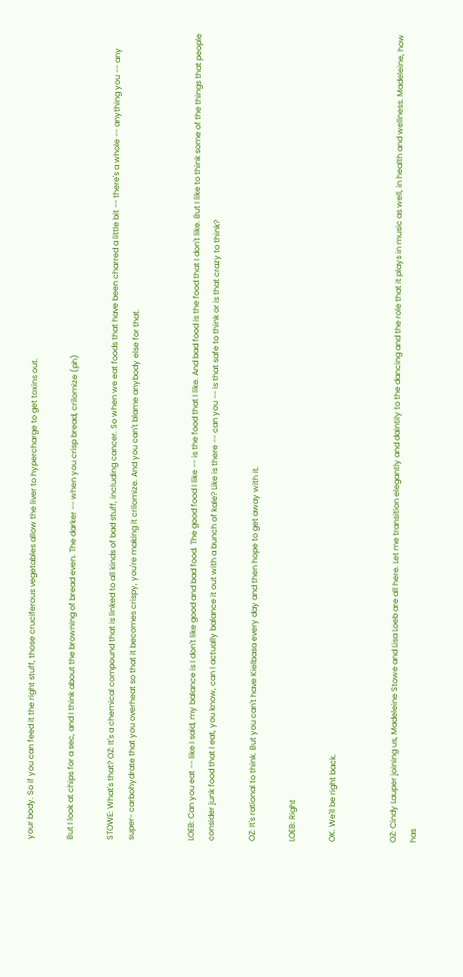your body. So if you can feed it the right stuff, those cruciferous vegetables allow the liver to hypercharge to get toxins out.

But I look at chips for a sec, and I think about the browning of bread even. The darker -- when you crisp bread, crilomize (ph)

STOWE: What's that? OZ: It's a chemical compound that is linked to all kinds of bad stuff, including cancer. So when we eat foods that have been charred a little bit -- there's a whole -- anything you -- any super- carbohydrate that you overheat so that it becomes crispy, you're making it crilomize. And you can't blame anybody else for that.


LOEB: Can you eat -- like I said, my balance is I don't like good and bad food. The good food I like -- is the food that I like. And bad food is the food that I don't like. But I like to think some of the things that people consider junk food that I eat, you know, can I actually balance it out with a bunch of kale? Like is there -- can you -- is that safe to think or is that crazy to think?

OZ: It's rational to think. But you can't have Kielbasa every day and then hope to get away with it.

LOEB: Right

OK. We'll be right back.


OZ: Cindy Lauper joining us, Madeleine Stowe and Lisa Loeb are all here. Let me transition elegantly and daintily to the dancing and the role that it plays in music as well, in health and wellness. Madeleine, how has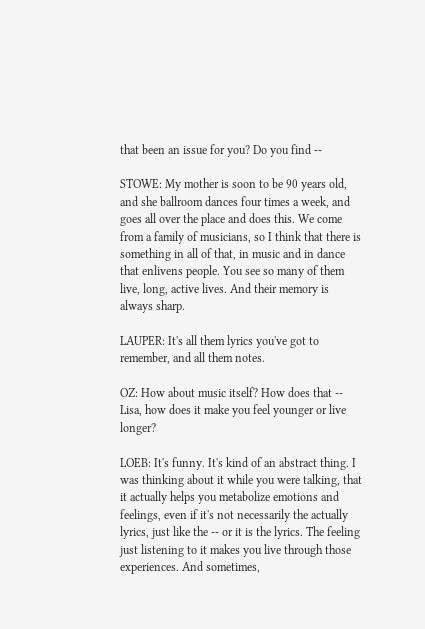that been an issue for you? Do you find --

STOWE: My mother is soon to be 90 years old, and she ballroom dances four times a week, and goes all over the place and does this. We come from a family of musicians, so I think that there is something in all of that, in music and in dance that enlivens people. You see so many of them live, long, active lives. And their memory is always sharp.

LAUPER: It's all them lyrics you've got to remember, and all them notes.

OZ: How about music itself? How does that -- Lisa, how does it make you feel younger or live longer?

LOEB: It's funny. It's kind of an abstract thing. I was thinking about it while you were talking, that it actually helps you metabolize emotions and feelings, even if it's not necessarily the actually lyrics, just like the -- or it is the lyrics. The feeling just listening to it makes you live through those experiences. And sometimes,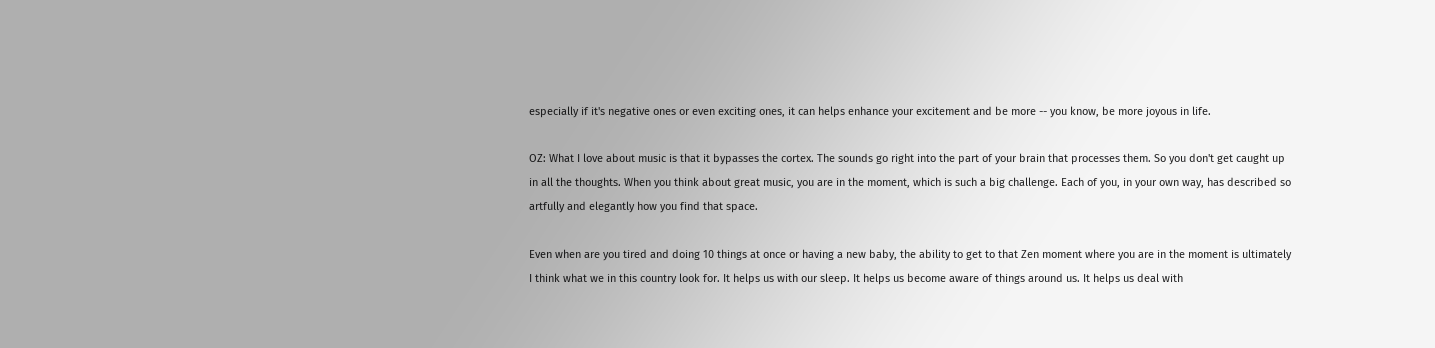especially if it's negative ones or even exciting ones, it can helps enhance your excitement and be more -- you know, be more joyous in life.

OZ: What I love about music is that it bypasses the cortex. The sounds go right into the part of your brain that processes them. So you don't get caught up in all the thoughts. When you think about great music, you are in the moment, which is such a big challenge. Each of you, in your own way, has described so artfully and elegantly how you find that space.

Even when are you tired and doing 10 things at once or having a new baby, the ability to get to that Zen moment where you are in the moment is ultimately I think what we in this country look for. It helps us with our sleep. It helps us become aware of things around us. It helps us deal with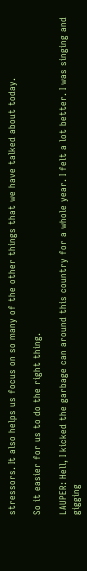stressors. It also helps us focus on so many of the other things that we have talked about today.

So it easier for us to do the right thing.

LAUPER: Hell, I kicked the garbage can around this country for a whole year. I felt a lot better. I was singing and gigging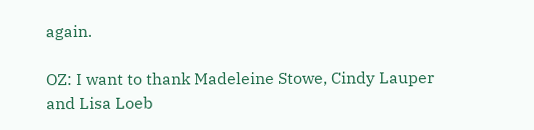again.

OZ: I want to thank Madeleine Stowe, Cindy Lauper and Lisa Loeb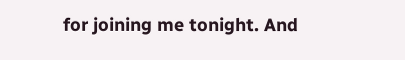for joining me tonight. And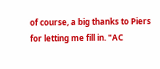of course, a big thanks to Piers for letting me fill in. "AC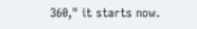360," it starts now.